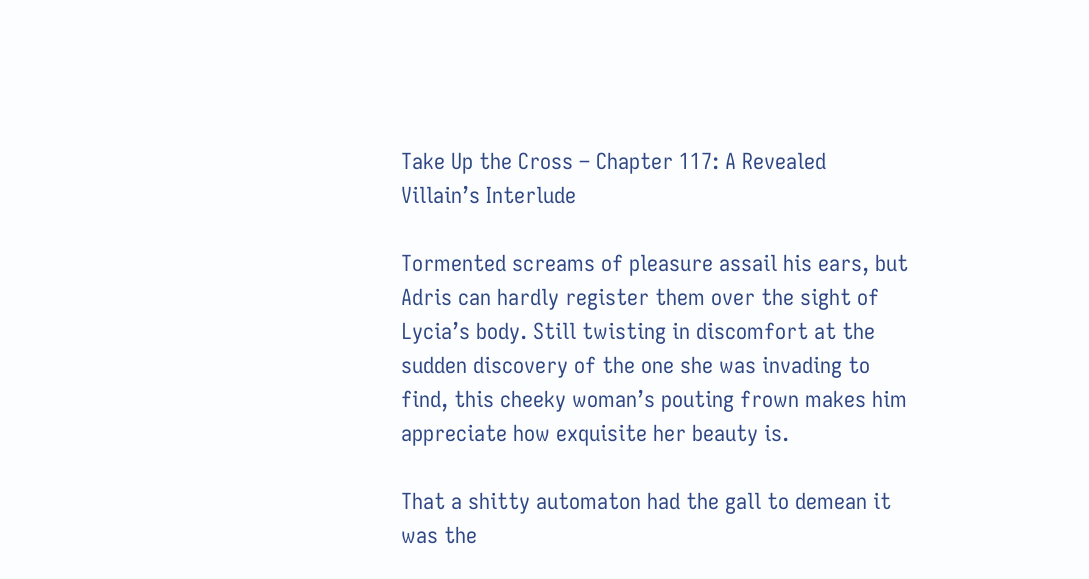Take Up the Cross – Chapter 117: A Revealed Villain’s Interlude

Tormented screams of pleasure assail his ears, but Adris can hardly register them over the sight of Lycia’s body. Still twisting in discomfort at the sudden discovery of the one she was invading to find, this cheeky woman’s pouting frown makes him appreciate how exquisite her beauty is.

That a shitty automaton had the gall to demean it was the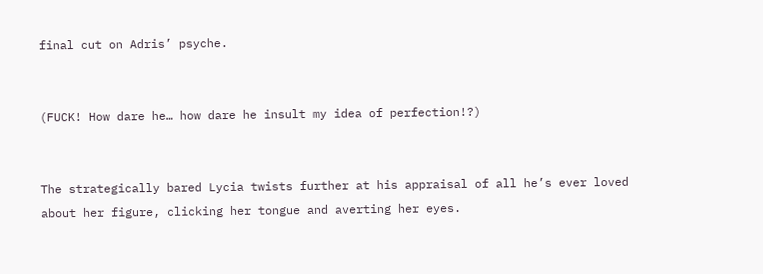final cut on Adris’ psyche.


(FUCK! How dare he… how dare he insult my idea of perfection!?)


The strategically bared Lycia twists further at his appraisal of all he’s ever loved about her figure, clicking her tongue and averting her eyes.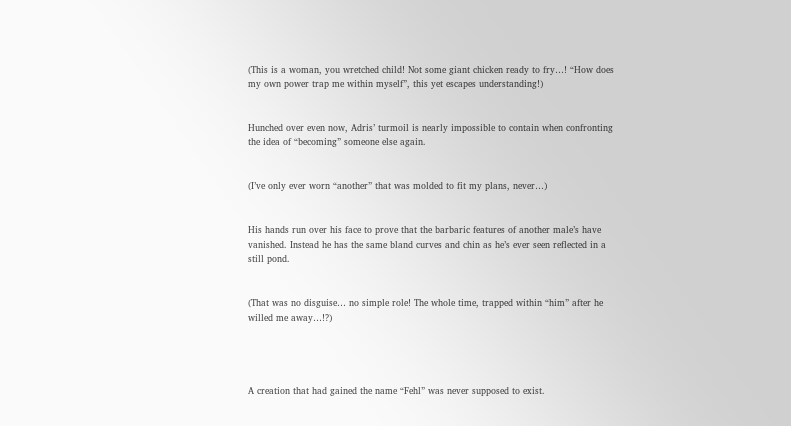(This is a woman, you wretched child! Not some giant chicken ready to fry…! “How does my own power trap me within myself”, this yet escapes understanding!)


Hunched over even now, Adris’ turmoil is nearly impossible to contain when confronting the idea of “becoming” someone else again.


(I’ve only ever worn “another” that was molded to fit my plans, never…)


His hands run over his face to prove that the barbaric features of another male’s have vanished. Instead he has the same bland curves and chin as he’s ever seen reflected in a still pond.


(That was no disguise… no simple role! The whole time, trapped within “him” after he willed me away…!?)




A creation that had gained the name “Fehl” was never supposed to exist.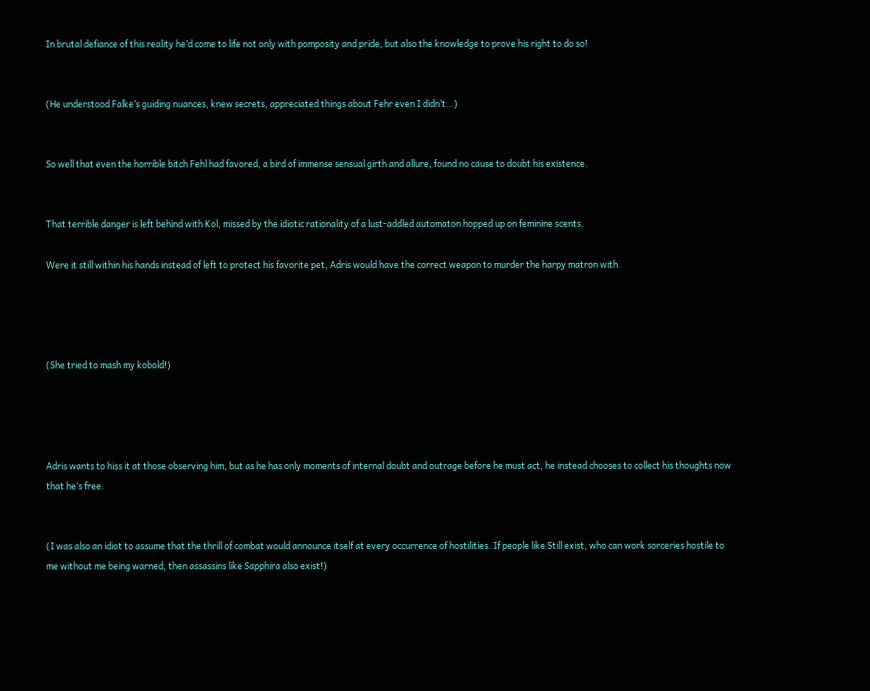In brutal defiance of this reality he’d come to life not only with pomposity and pride, but also the knowledge to prove his right to do so!


(He understood Falke’s guiding nuances, knew secrets, appreciated things about Fehr even I didn’t…)


So well that even the horrible bitch Fehl had favored, a bird of immense sensual girth and allure, found no cause to doubt his existence.


That terrible danger is left behind with Kol, missed by the idiotic rationality of a lust-addled automaton hopped up on feminine scents.

Were it still within his hands instead of left to protect his favorite pet, Adris would have the correct weapon to murder the harpy matron with.




(She tried to mash my kobold!)




Adris wants to hiss it at those observing him, but as he has only moments of internal doubt and outrage before he must act, he instead chooses to collect his thoughts now that he’s free.


(I was also an idiot to assume that the thrill of combat would announce itself at every occurrence of hostilities. If people like Still exist, who can work sorceries hostile to me without me being warned, then assassins like Sapphira also exist!)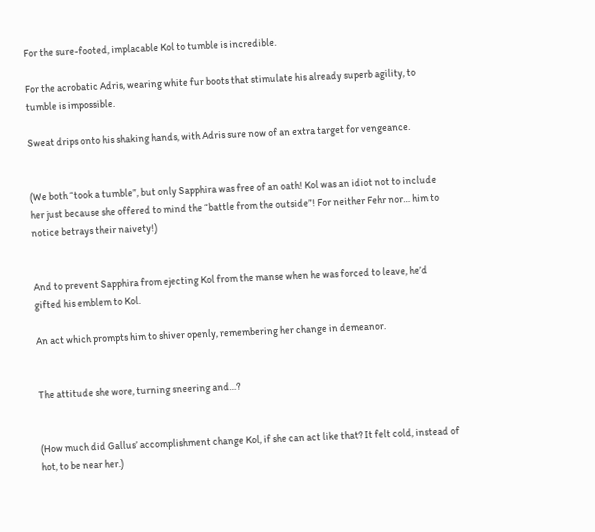For the sure-footed, implacable Kol to tumble is incredible.

For the acrobatic Adris, wearing white fur boots that stimulate his already superb agility, to tumble is impossible.

Sweat drips onto his shaking hands, with Adris sure now of an extra target for vengeance.


(We both “took a tumble”, but only Sapphira was free of an oath! Kol was an idiot not to include her just because she offered to mind the “battle from the outside”! For neither Fehr nor… him to notice betrays their naivety!)


And to prevent Sapphira from ejecting Kol from the manse when he was forced to leave, he’d gifted his emblem to Kol.

An act which prompts him to shiver openly, remembering her change in demeanor.


The attitude she wore, turning sneering and…?


(How much did Gallus’ accomplishment change Kol, if she can act like that? It felt cold, instead of hot, to be near her.)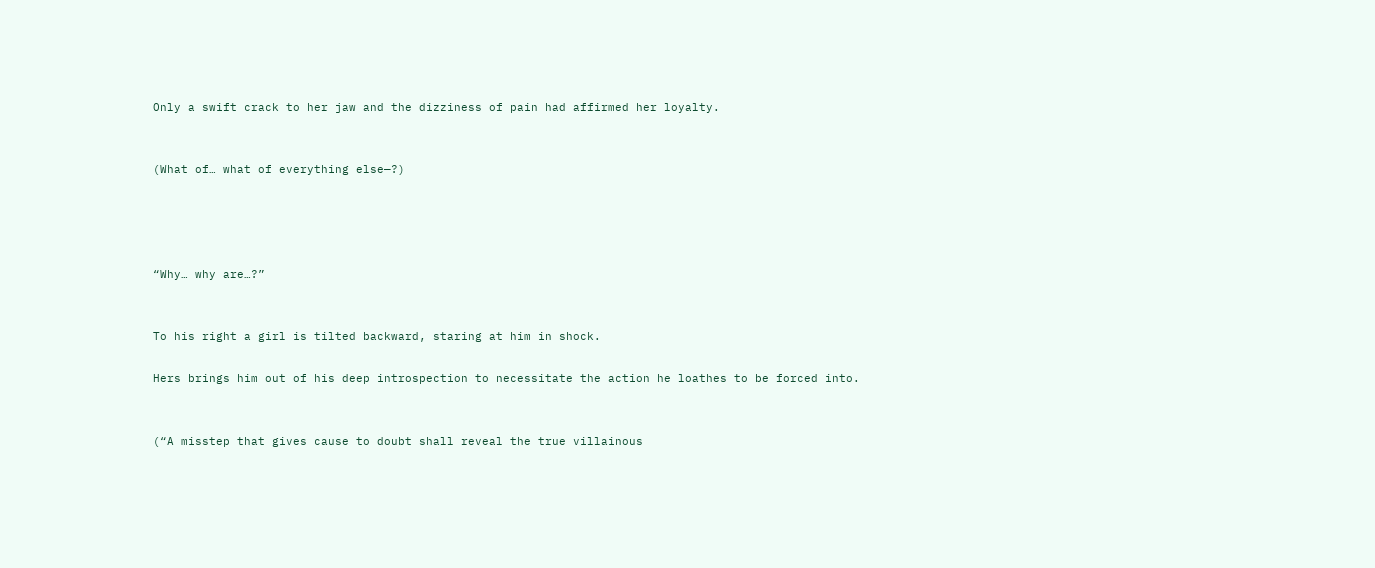Only a swift crack to her jaw and the dizziness of pain had affirmed her loyalty.


(What of… what of everything else—?)




“Why… why are…?”


To his right a girl is tilted backward, staring at him in shock.

Hers brings him out of his deep introspection to necessitate the action he loathes to be forced into.


(“A misstep that gives cause to doubt shall reveal the true villainous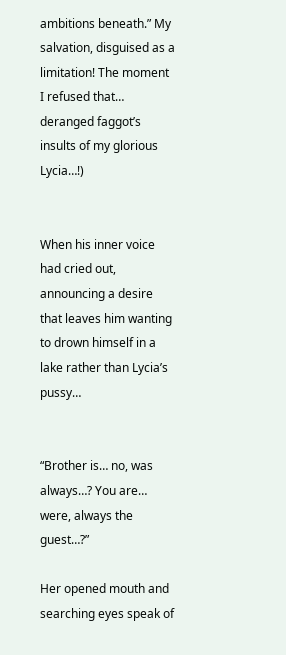ambitions beneath.” My salvation, disguised as a limitation! The moment I refused that… deranged faggot’s insults of my glorious Lycia…!)


When his inner voice had cried out, announcing a desire that leaves him wanting to drown himself in a lake rather than Lycia’s pussy…


“Brother is… no, was always…? You are… were, always the guest…?”

Her opened mouth and searching eyes speak of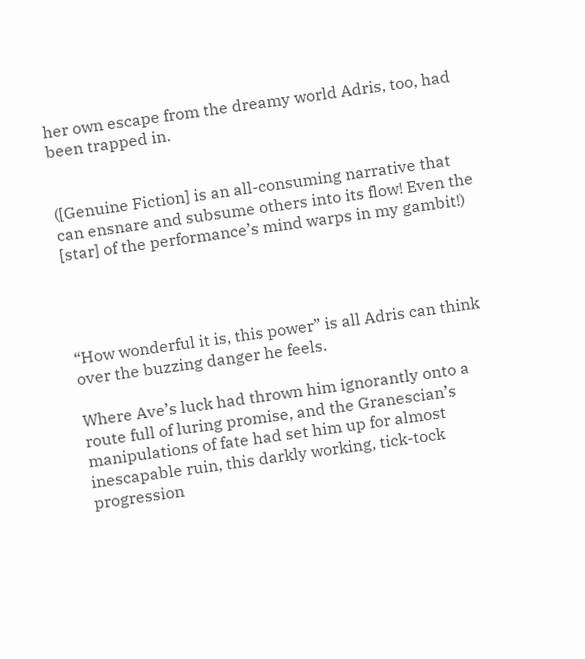her own escape from the dreamy world Adris, too, had been trapped in.


([Genuine Fiction] is an all-consuming narrative that can ensnare and subsume others into its flow! Even the [star] of the performance’s mind warps in my gambit!)




“How wonderful it is, this power” is all Adris can think over the buzzing danger he feels.

Where Ave’s luck had thrown him ignorantly onto a route full of luring promise, and the Granescian’s manipulations of fate had set him up for almost inescapable ruin, this darkly working, tick-tock progression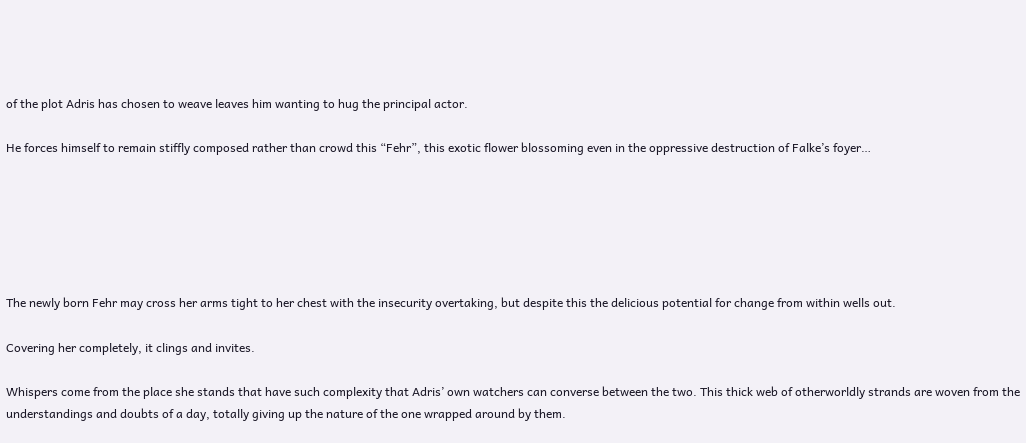of the plot Adris has chosen to weave leaves him wanting to hug the principal actor.

He forces himself to remain stiffly composed rather than crowd this “Fehr”, this exotic flower blossoming even in the oppressive destruction of Falke’s foyer…






The newly born Fehr may cross her arms tight to her chest with the insecurity overtaking, but despite this the delicious potential for change from within wells out.

Covering her completely, it clings and invites.

Whispers come from the place she stands that have such complexity that Adris’ own watchers can converse between the two. This thick web of otherworldly strands are woven from the understandings and doubts of a day, totally giving up the nature of the one wrapped around by them.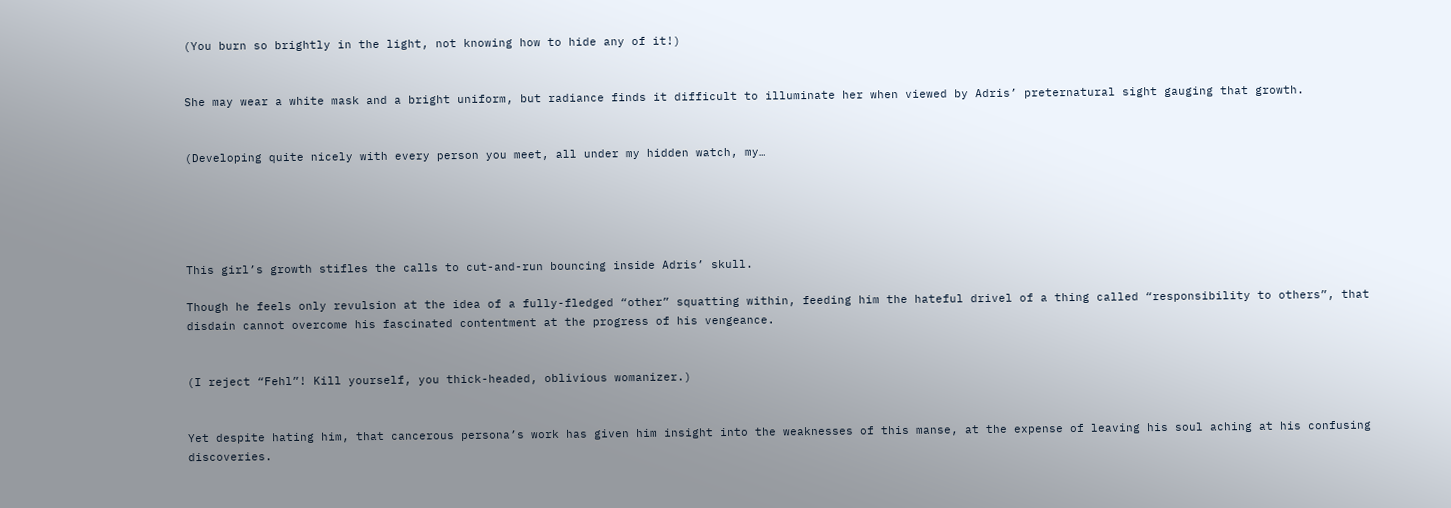(You burn so brightly in the light, not knowing how to hide any of it!)


She may wear a white mask and a bright uniform, but radiance finds it difficult to illuminate her when viewed by Adris’ preternatural sight gauging that growth.


(Developing quite nicely with every person you meet, all under my hidden watch, my…





This girl’s growth stifles the calls to cut-and-run bouncing inside Adris’ skull.

Though he feels only revulsion at the idea of a fully-fledged “other” squatting within, feeding him the hateful drivel of a thing called “responsibility to others”, that disdain cannot overcome his fascinated contentment at the progress of his vengeance.


(I reject “Fehl”! Kill yourself, you thick-headed, oblivious womanizer.)


Yet despite hating him, that cancerous persona’s work has given him insight into the weaknesses of this manse, at the expense of leaving his soul aching at his confusing discoveries.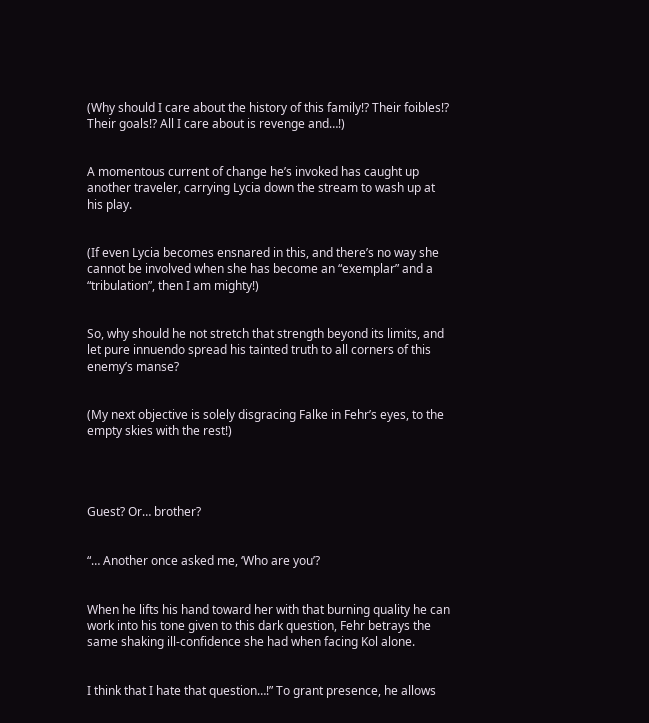(Why should I care about the history of this family!? Their foibles!? Their goals!? All I care about is revenge and…!)


A momentous current of change he’s invoked has caught up another traveler, carrying Lycia down the stream to wash up at his play.


(If even Lycia becomes ensnared in this, and there’s no way she cannot be involved when she has become an “exemplar” and a “tribulation”, then I am mighty!)


So, why should he not stretch that strength beyond its limits, and let pure innuendo spread his tainted truth to all corners of this enemy’s manse?


(My next objective is solely disgracing Falke in Fehr’s eyes, to the empty skies with the rest!)




Guest? Or… brother?


“… Another once asked me, ‘Who are you’?


When he lifts his hand toward her with that burning quality he can work into his tone given to this dark question, Fehr betrays the same shaking ill-confidence she had when facing Kol alone.


I think that I hate that question…!” To grant presence, he allows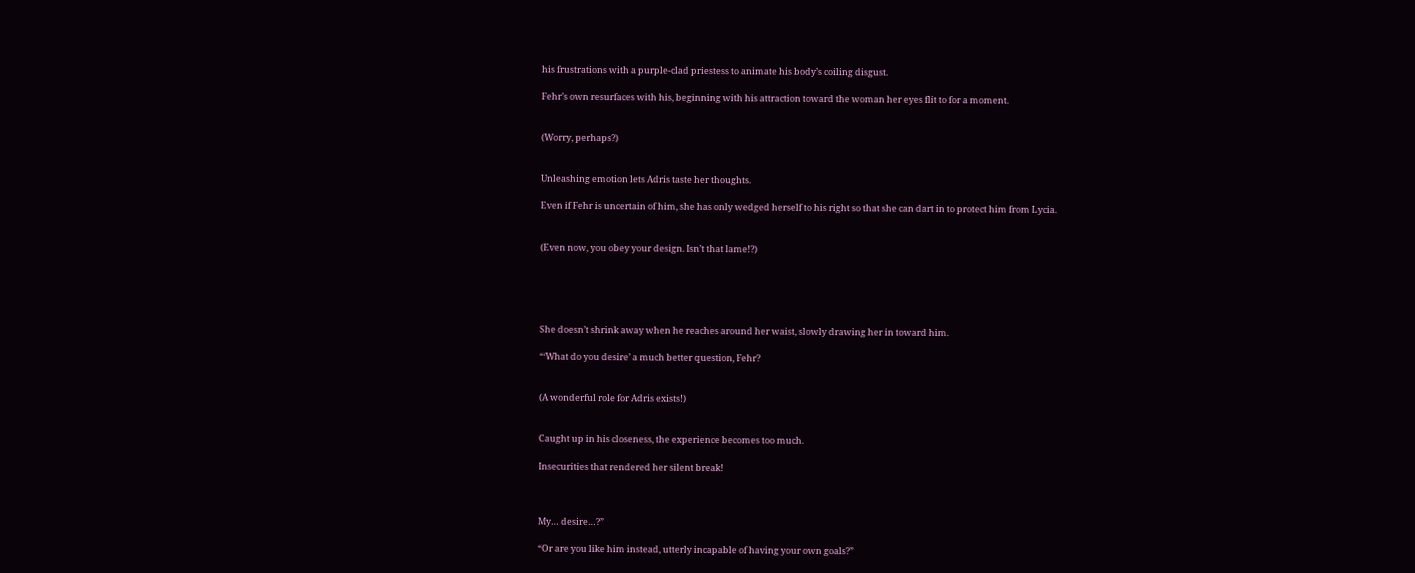his frustrations with a purple-clad priestess to animate his body’s coiling disgust.

Fehr’s own resurfaces with his, beginning with his attraction toward the woman her eyes flit to for a moment.


(Worry, perhaps?)


Unleashing emotion lets Adris taste her thoughts.

Even if Fehr is uncertain of him, she has only wedged herself to his right so that she can dart in to protect him from Lycia.


(Even now, you obey your design. Isn’t that lame!?)





She doesn’t shrink away when he reaches around her waist, slowly drawing her in toward him.

“‘What do you desire’ a much better question, Fehr?


(A wonderful role for Adris exists!)


Caught up in his closeness, the experience becomes too much.

Insecurities that rendered her silent break!



My… desire…?”

“Or are you like him instead, utterly incapable of having your own goals?”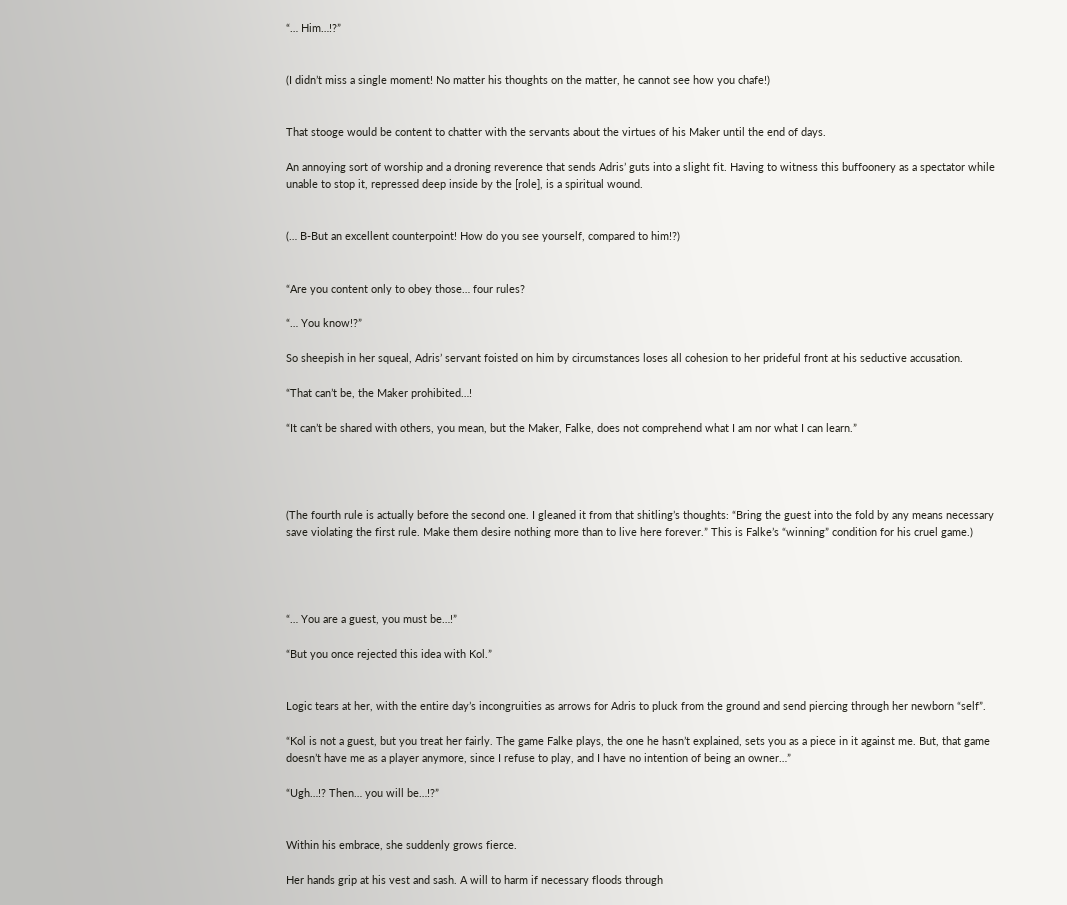“… Him…!?”


(I didn’t miss a single moment! No matter his thoughts on the matter, he cannot see how you chafe!)


That stooge would be content to chatter with the servants about the virtues of his Maker until the end of days.

An annoying sort of worship and a droning reverence that sends Adris’ guts into a slight fit. Having to witness this buffoonery as a spectator while unable to stop it, repressed deep inside by the [role], is a spiritual wound.


(… B-But an excellent counterpoint! How do you see yourself, compared to him!?)


“Are you content only to obey those… four rules?

“… You know!?”

So sheepish in her squeal, Adris’ servant foisted on him by circumstances loses all cohesion to her prideful front at his seductive accusation.

“That can’t be, the Maker prohibited…!

“It can’t be shared with others, you mean, but the Maker, Falke, does not comprehend what I am nor what I can learn.”




(The fourth rule is actually before the second one. I gleaned it from that shitling’s thoughts: “Bring the guest into the fold by any means necessary save violating the first rule. Make them desire nothing more than to live here forever.” This is Falke’s “winning” condition for his cruel game.)




“… You are a guest, you must be…!”

“But you once rejected this idea with Kol.”


Logic tears at her, with the entire day’s incongruities as arrows for Adris to pluck from the ground and send piercing through her newborn “self”.

“Kol is not a guest, but you treat her fairly. The game Falke plays, the one he hasn’t explained, sets you as a piece in it against me. But, that game doesn’t have me as a player anymore, since I refuse to play, and I have no intention of being an owner…”

“Ugh…!? Then… you will be…!?”


Within his embrace, she suddenly grows fierce.

Her hands grip at his vest and sash. A will to harm if necessary floods through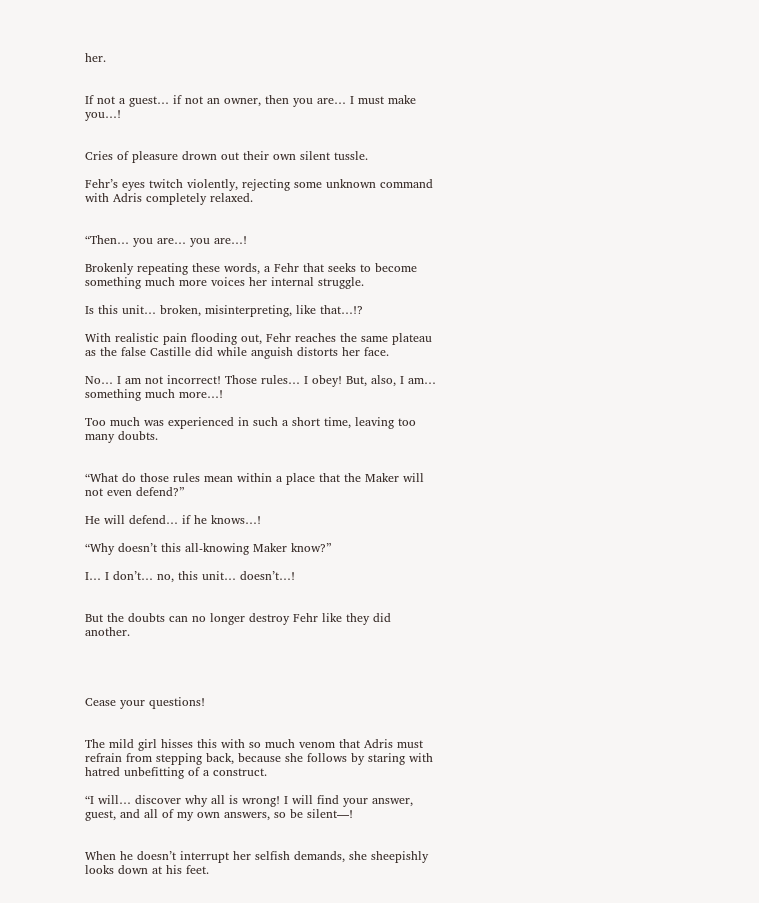her.


If not a guest… if not an owner, then you are… I must make you…!


Cries of pleasure drown out their own silent tussle.

Fehr’s eyes twitch violently, rejecting some unknown command with Adris completely relaxed.


“Then… you are… you are…!

Brokenly repeating these words, a Fehr that seeks to become something much more voices her internal struggle.

Is this unit… broken, misinterpreting, like that…!?

With realistic pain flooding out, Fehr reaches the same plateau as the false Castille did while anguish distorts her face.

No… I am not incorrect! Those rules… I obey! But, also, I am… something much more…!

Too much was experienced in such a short time, leaving too many doubts.


“What do those rules mean within a place that the Maker will not even defend?”

He will defend… if he knows…!

“Why doesn’t this all-knowing Maker know?”

I… I don’t… no, this unit… doesn’t…!


But the doubts can no longer destroy Fehr like they did another.




Cease your questions!


The mild girl hisses this with so much venom that Adris must refrain from stepping back, because she follows by staring with hatred unbefitting of a construct.

“I will… discover why all is wrong! I will find your answer, guest, and all of my own answers, so be silent—!


When he doesn’t interrupt her selfish demands, she sheepishly looks down at his feet.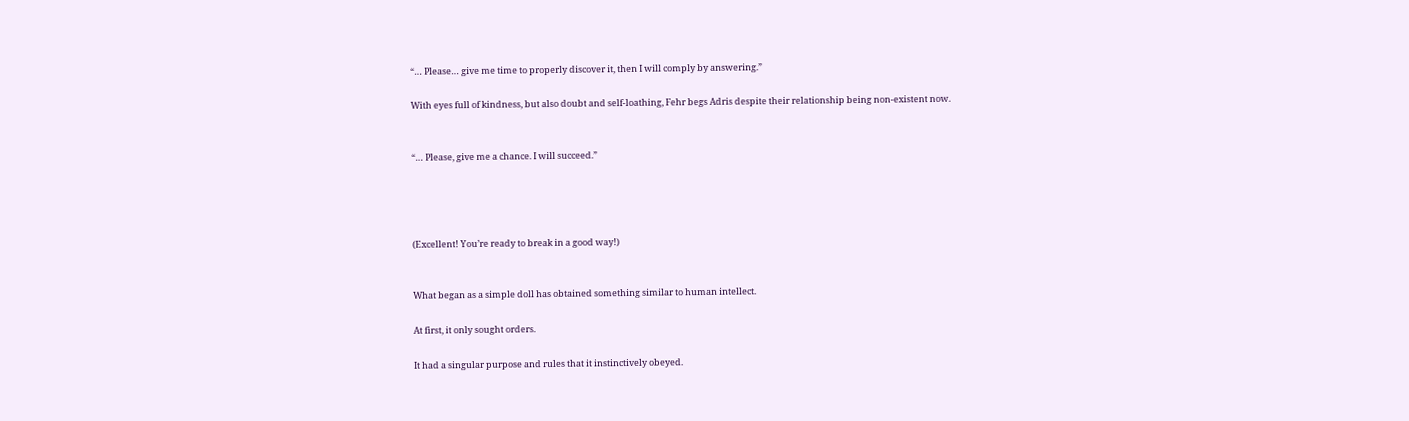“… Please… give me time to properly discover it, then I will comply by answering.”

With eyes full of kindness, but also doubt and self-loathing, Fehr begs Adris despite their relationship being non-existent now.


“… Please, give me a chance. I will succeed.”




(Excellent! You’re ready to break in a good way!)


What began as a simple doll has obtained something similar to human intellect.

At first, it only sought orders.

It had a singular purpose and rules that it instinctively obeyed.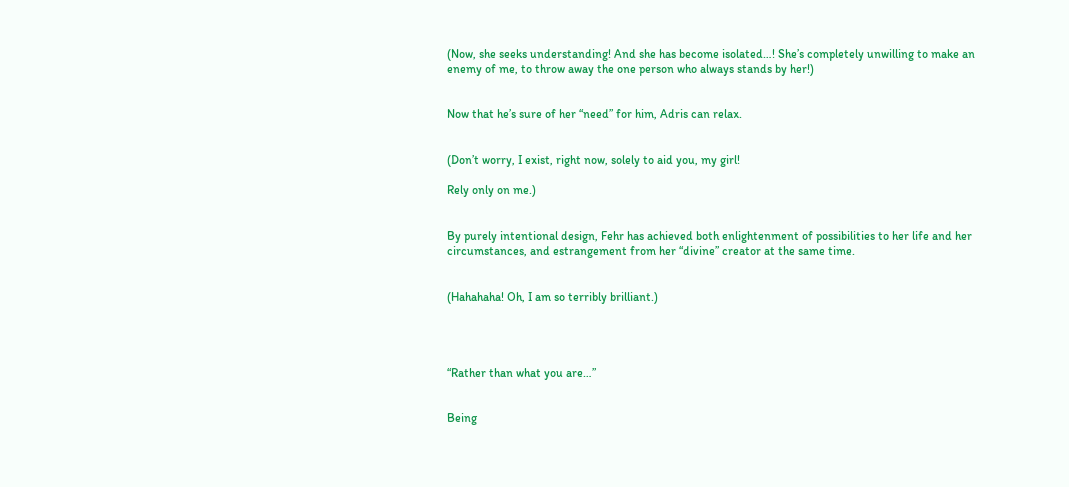(Now, she seeks understanding! And she has become isolated…! She’s completely unwilling to make an enemy of me, to throw away the one person who always stands by her!)


Now that he’s sure of her “need” for him, Adris can relax.


(Don’t worry, I exist, right now, solely to aid you, my girl!

Rely only on me.)


By purely intentional design, Fehr has achieved both enlightenment of possibilities to her life and her circumstances, and estrangement from her “divine” creator at the same time.


(Hahahaha! Oh, I am so terribly brilliant.)




“Rather than what you are…”


Being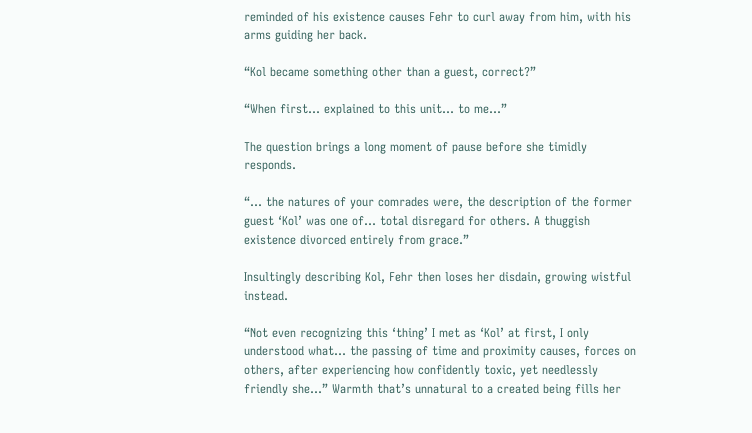reminded of his existence causes Fehr to curl away from him, with his arms guiding her back.

“Kol became something other than a guest, correct?”

“When first… explained to this unit… to me…”

The question brings a long moment of pause before she timidly responds.

“… the natures of your comrades were, the description of the former guest ‘Kol’ was one of… total disregard for others. A thuggish existence divorced entirely from grace.”

Insultingly describing Kol, Fehr then loses her disdain, growing wistful instead.

“Not even recognizing this ‘thing’ I met as ‘Kol’ at first, I only understood what… the passing of time and proximity causes, forces on others, after experiencing how confidently toxic, yet needlessly friendly she…” Warmth that’s unnatural to a created being fills her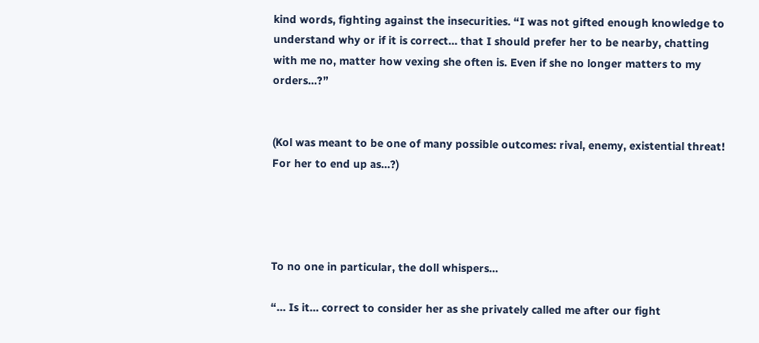kind words, fighting against the insecurities. “I was not gifted enough knowledge to understand why or if it is correct… that I should prefer her to be nearby, chatting with me no, matter how vexing she often is. Even if she no longer matters to my orders…?”


(Kol was meant to be one of many possible outcomes: rival, enemy, existential threat! For her to end up as…?)




To no one in particular, the doll whispers…

“… Is it… correct to consider her as she privately called me after our fight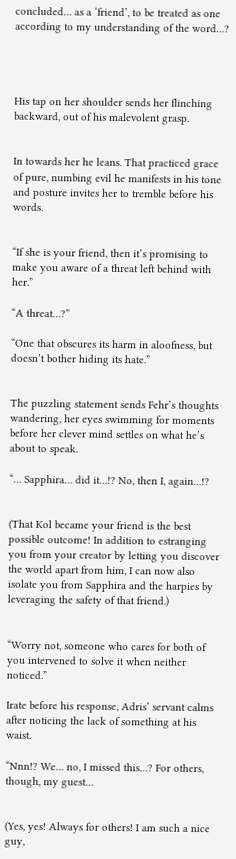concluded… as a ‘friend’, to be treated as one according to my understanding of the word…?




His tap on her shoulder sends her flinching backward, out of his malevolent grasp.


In towards her he leans. That practiced grace of pure, numbing evil he manifests in his tone and posture invites her to tremble before his words.


“If she is your friend, then it’s promising to make you aware of a threat left behind with her.”

“A threat…?”

“One that obscures its harm in aloofness, but doesn’t bother hiding its hate.”


The puzzling statement sends Fehr’s thoughts wandering, her eyes swimming for moments before her clever mind settles on what he’s about to speak.

“… Sapphira… did it…!? No, then I, again…!?


(That Kol became your friend is the best possible outcome! In addition to estranging you from your creator by letting you discover the world apart from him, I can now also isolate you from Sapphira and the harpies by leveraging the safety of that friend.)


“Worry not, someone who cares for both of you intervened to solve it when neither noticed.”

Irate before his response, Adris’ servant calms after noticing the lack of something at his waist.

“Nnn!? We… no, I missed this…? For others, though, my guest…


(Yes, yes! Always for others! I am such a nice guy,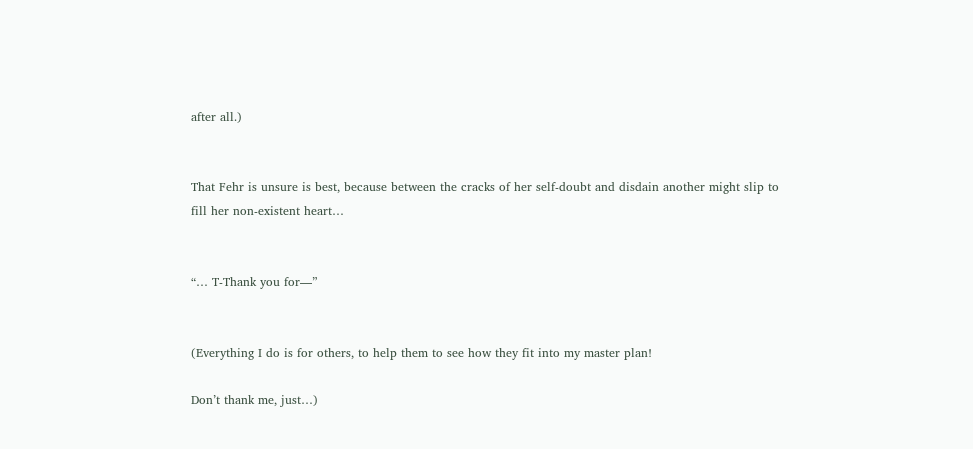after all.)


That Fehr is unsure is best, because between the cracks of her self-doubt and disdain another might slip to fill her non-existent heart…


“… T-Thank you for—”


(Everything I do is for others, to help them to see how they fit into my master plan!

Don’t thank me, just…)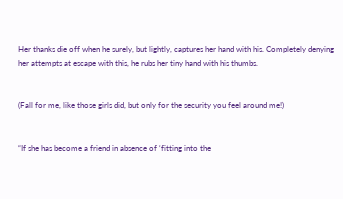Her thanks die off when he surely, but lightly, captures her hand with his. Completely denying her attempts at escape with this, he rubs her tiny hand with his thumbs.


(Fall for me, like those girls did, but only for the security you feel around me!)


“If she has become a friend in absence of ‘fitting into the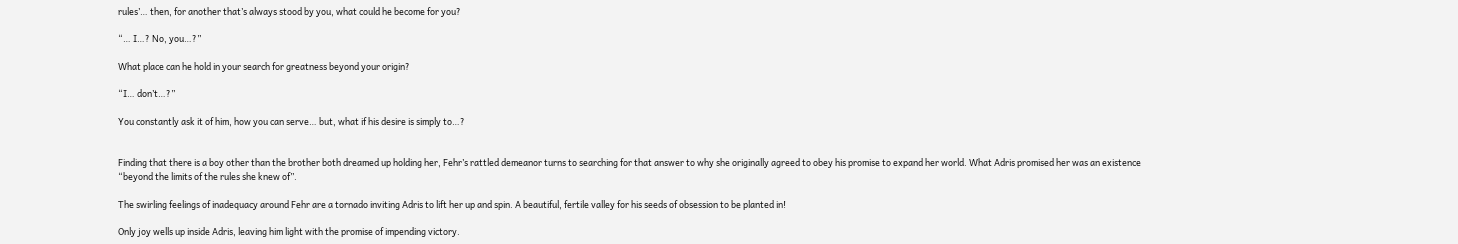rules’… then, for another that’s always stood by you, what could he become for you?

“… I…? No, you…?”

What place can he hold in your search for greatness beyond your origin?

“I… don’t…?”

You constantly ask it of him, how you can serve… but, what if his desire is simply to…?


Finding that there is a boy other than the brother both dreamed up holding her, Fehr’s rattled demeanor turns to searching for that answer to why she originally agreed to obey his promise to expand her world. What Adris promised her was an existence “beyond the limits of the rules she knew of”.

The swirling feelings of inadequacy around Fehr are a tornado inviting Adris to lift her up and spin. A beautiful, fertile valley for his seeds of obsession to be planted in!

Only joy wells up inside Adris, leaving him light with the promise of impending victory.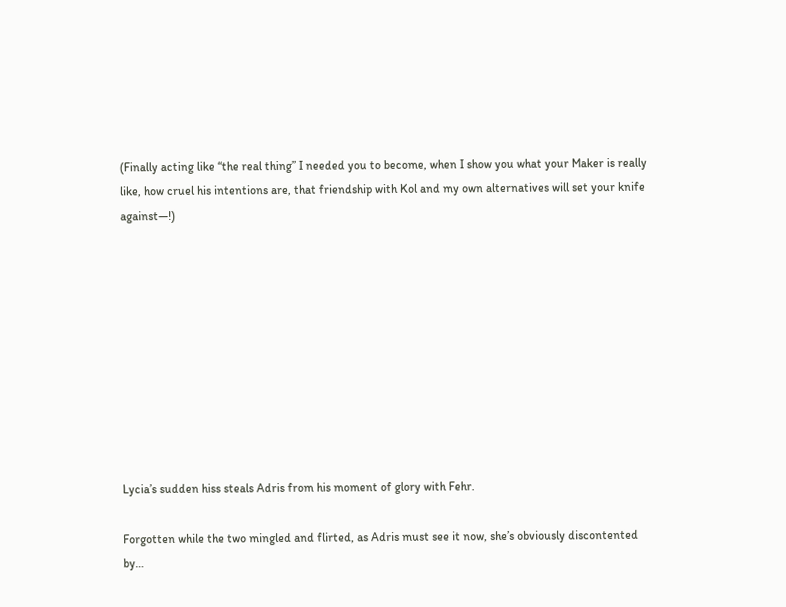(Finally acting like “the real thing” I needed you to become, when I show you what your Maker is really like, how cruel his intentions are, that friendship with Kol and my own alternatives will set your knife against—!)










Lycia’s sudden hiss steals Adris from his moment of glory with Fehr.

Forgotten while the two mingled and flirted, as Adris must see it now, she’s obviously discontented by…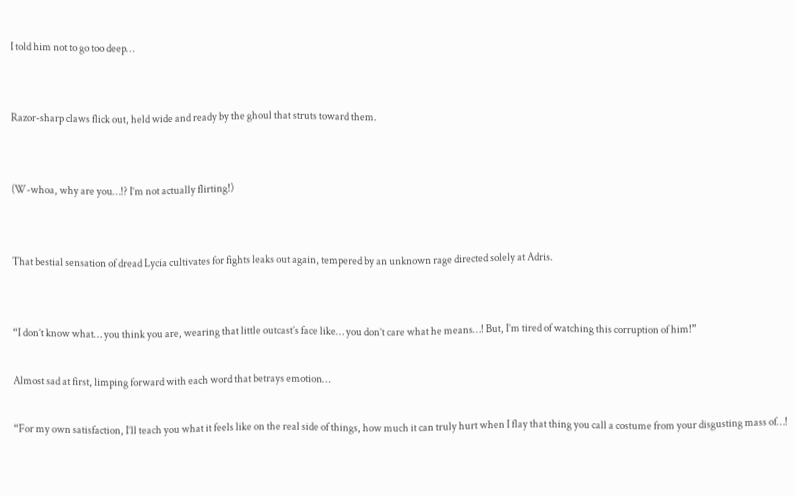I told him not to go too deep…


Razor-sharp claws flick out, held wide and ready by the ghoul that struts toward them.


(W-whoa, why are you…!? I’m not actually flirting!)


That bestial sensation of dread Lycia cultivates for fights leaks out again, tempered by an unknown rage directed solely at Adris.


“I don’t know what… you think you are, wearing that little outcast’s face like… you don’t care what he means…! But, I’m tired of watching this corruption of him!”

Almost sad at first, limping forward with each word that betrays emotion…

“For my own satisfaction, I’ll teach you what it feels like on the real side of things, how much it can truly hurt when I flay that thing you call a costume from your disgusting mass of…!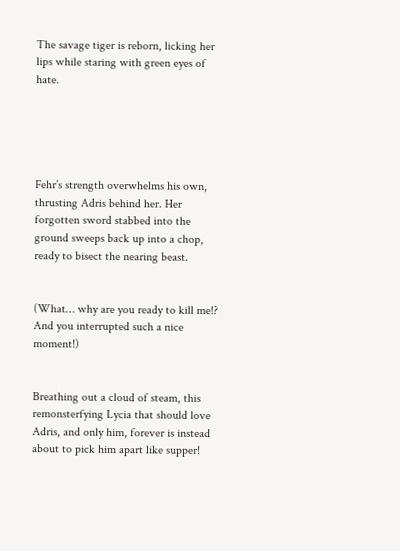The savage tiger is reborn, licking her lips while staring with green eyes of hate.





Fehr’s strength overwhelms his own, thrusting Adris behind her. Her forgotten sword stabbed into the ground sweeps back up into a chop, ready to bisect the nearing beast.


(What… why are you ready to kill me!? And you interrupted such a nice moment!)


Breathing out a cloud of steam, this remonsterfying Lycia that should love Adris, and only him, forever is instead about to pick him apart like supper!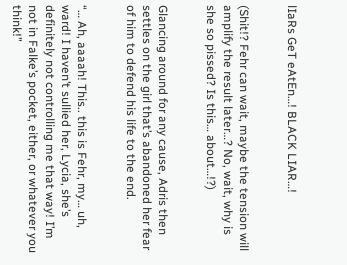lIaRs GeT eAtEn…! BLACK LIAR…!


(Shit!? Fehr can wait, maybe the tension will amplify the result later…? No, wait, why is she so pissed? Is this… about…!?)


Glancing around for any cause, Adris then settles on the girl that’s abandoned her fear of him to defend his life to the end.


“… Ah, aaaah! This.. this is Fehr, my… uh, ward! I haven’t sullied her, Lycia, she’s definitely not controlling me that way! I’m not in Falke’s pocket, either, or whatever you think!”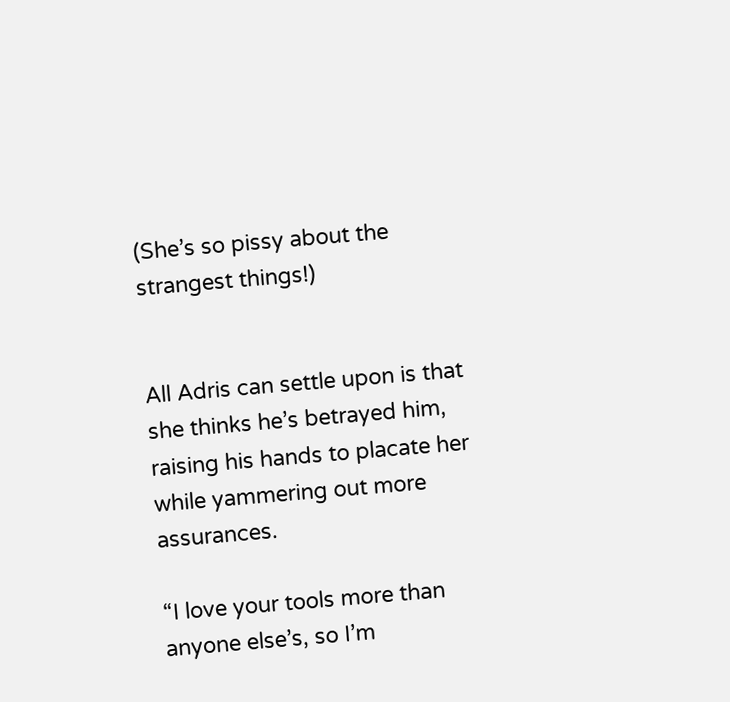(She’s so pissy about the strangest things!)


All Adris can settle upon is that she thinks he’s betrayed him, raising his hands to placate her while yammering out more assurances.

“I love your tools more than anyone else’s, so I’m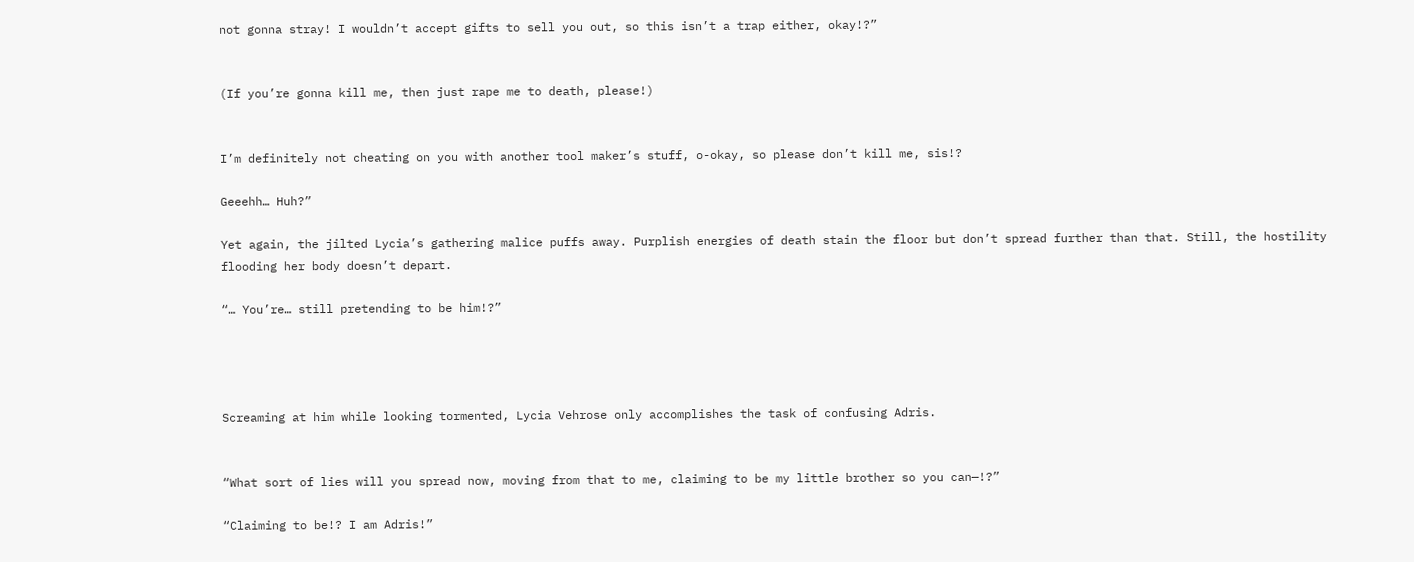not gonna stray! I wouldn’t accept gifts to sell you out, so this isn’t a trap either, okay!?”


(If you’re gonna kill me, then just rape me to death, please!)


I’m definitely not cheating on you with another tool maker’s stuff, o-okay, so please don’t kill me, sis!?

Geeehh… Huh?”

Yet again, the jilted Lycia’s gathering malice puffs away. Purplish energies of death stain the floor but don’t spread further than that. Still, the hostility flooding her body doesn’t depart.

“… You’re… still pretending to be him!?”




Screaming at him while looking tormented, Lycia Vehrose only accomplishes the task of confusing Adris.


“What sort of lies will you spread now, moving from that to me, claiming to be my little brother so you can—!?”

“Claiming to be!? I am Adris!”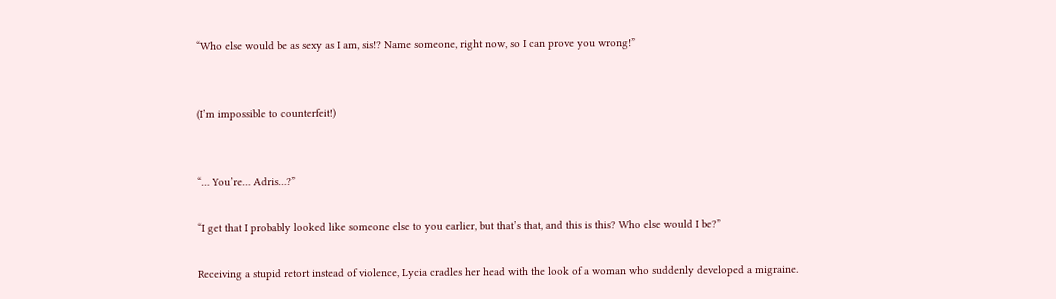“Who else would be as sexy as I am, sis!? Name someone, right now, so I can prove you wrong!”


(I’m impossible to counterfeit!)


“… You’re… Adris…?”

“I get that I probably looked like someone else to you earlier, but that’s that, and this is this? Who else would I be?”

Receiving a stupid retort instead of violence, Lycia cradles her head with the look of a woman who suddenly developed a migraine.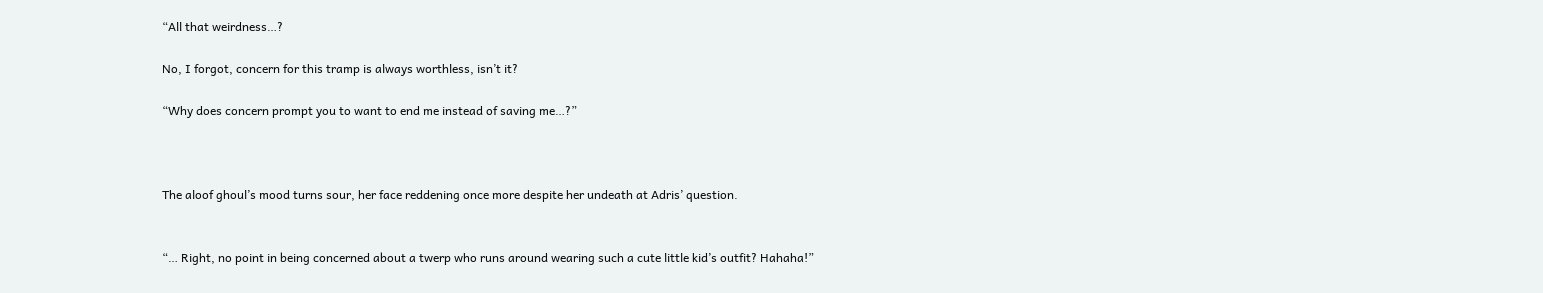“All that weirdness…?

No, I forgot, concern for this tramp is always worthless, isn’t it?

“Why does concern prompt you to want to end me instead of saving me…?”



The aloof ghoul’s mood turns sour, her face reddening once more despite her undeath at Adris’ question.


“… Right, no point in being concerned about a twerp who runs around wearing such a cute little kid’s outfit? Hahaha!”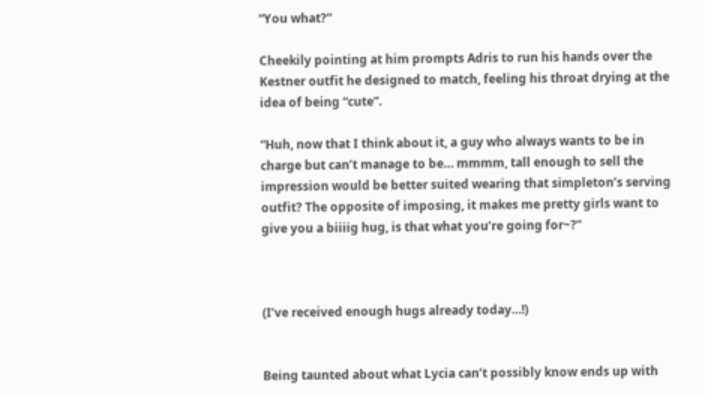“You what?”

Cheekily pointing at him prompts Adris to run his hands over the Kestner outfit he designed to match, feeling his throat drying at the idea of being “cute”.

“Huh, now that I think about it, a guy who always wants to be in charge but can’t manage to be… mmmm, tall enough to sell the impression would be better suited wearing that simpleton’s serving outfit? The opposite of imposing, it makes me pretty girls want to give you a biiiig hug, is that what you’re going for~?”



(I’ve received enough hugs already today…!)


Being taunted about what Lycia can’t possibly know ends up with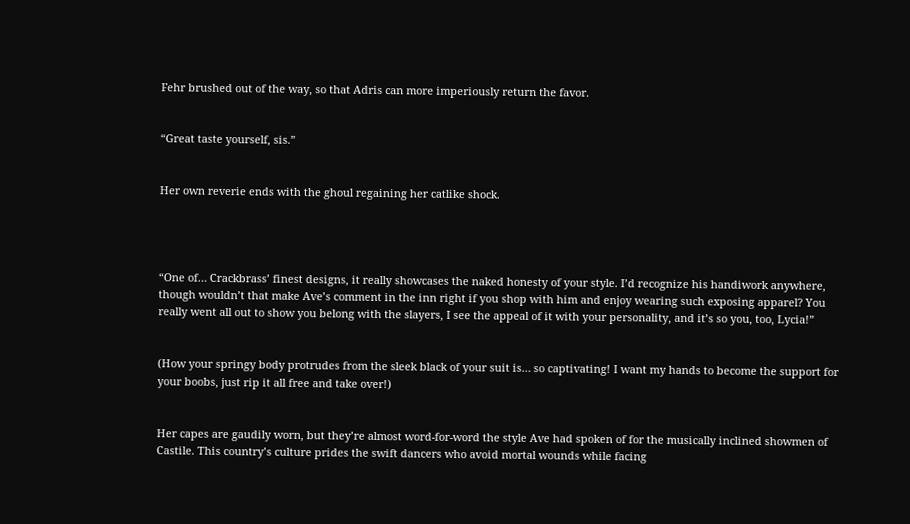Fehr brushed out of the way, so that Adris can more imperiously return the favor.


“Great taste yourself, sis.”


Her own reverie ends with the ghoul regaining her catlike shock.




“One of… Crackbrass’ finest designs, it really showcases the naked honesty of your style. I’d recognize his handiwork anywhere, though wouldn’t that make Ave’s comment in the inn right if you shop with him and enjoy wearing such exposing apparel? You really went all out to show you belong with the slayers, I see the appeal of it with your personality, and it’s so you, too, Lycia!”


(How your springy body protrudes from the sleek black of your suit is… so captivating! I want my hands to become the support for your boobs, just rip it all free and take over!)


Her capes are gaudily worn, but they’re almost word-for-word the style Ave had spoken of for the musically inclined showmen of Castile. This country’s culture prides the swift dancers who avoid mortal wounds while facing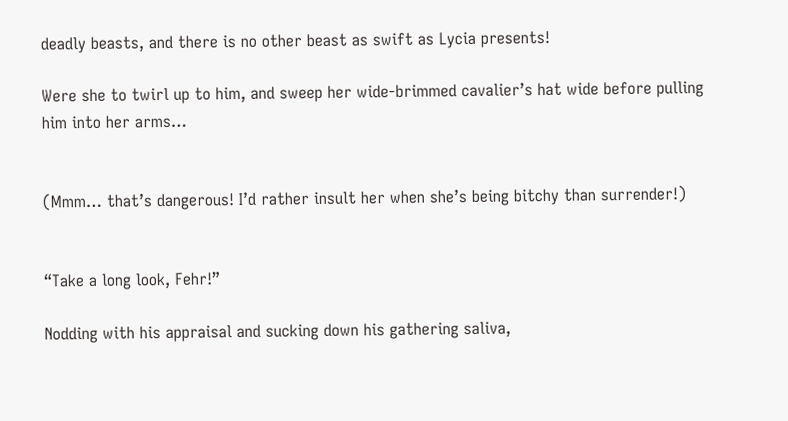deadly beasts, and there is no other beast as swift as Lycia presents!

Were she to twirl up to him, and sweep her wide-brimmed cavalier’s hat wide before pulling him into her arms…


(Mmm… that’s dangerous! I’d rather insult her when she’s being bitchy than surrender!)


“Take a long look, Fehr!”

Nodding with his appraisal and sucking down his gathering saliva,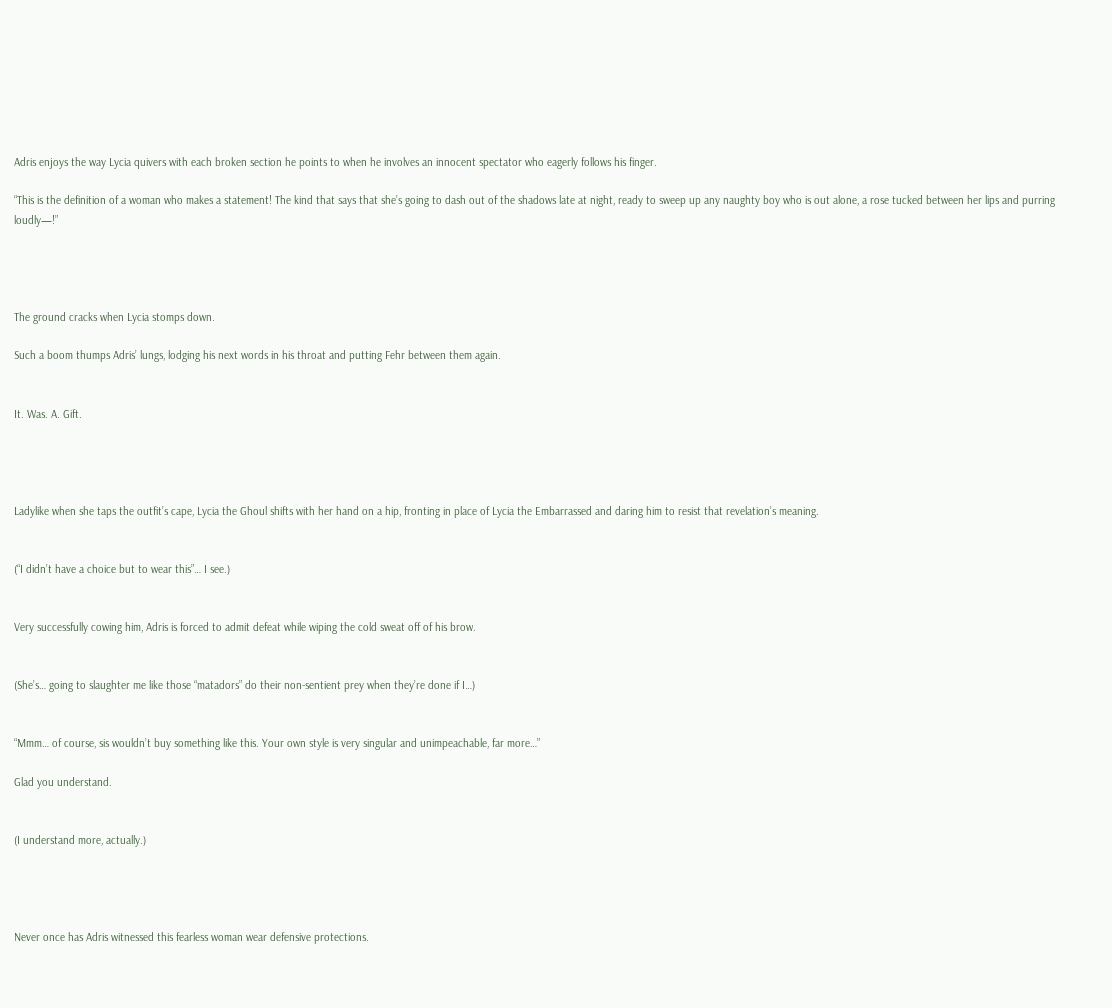Adris enjoys the way Lycia quivers with each broken section he points to when he involves an innocent spectator who eagerly follows his finger.

“This is the definition of a woman who makes a statement! The kind that says that she’s going to dash out of the shadows late at night, ready to sweep up any naughty boy who is out alone, a rose tucked between her lips and purring loudly—!”




The ground cracks when Lycia stomps down.

Such a boom thumps Adris’ lungs, lodging his next words in his throat and putting Fehr between them again.


It. Was. A. Gift.




Ladylike when she taps the outfit’s cape, Lycia the Ghoul shifts with her hand on a hip, fronting in place of Lycia the Embarrassed and daring him to resist that revelation’s meaning.


(“I didn’t have a choice but to wear this”… I see.)


Very successfully cowing him, Adris is forced to admit defeat while wiping the cold sweat off of his brow.


(She’s… going to slaughter me like those “matadors” do their non-sentient prey when they’re done if I…)


“Mmm… of course, sis wouldn’t buy something like this. Your own style is very singular and unimpeachable, far more…”

Glad you understand.


(I understand more, actually.)




Never once has Adris witnessed this fearless woman wear defensive protections.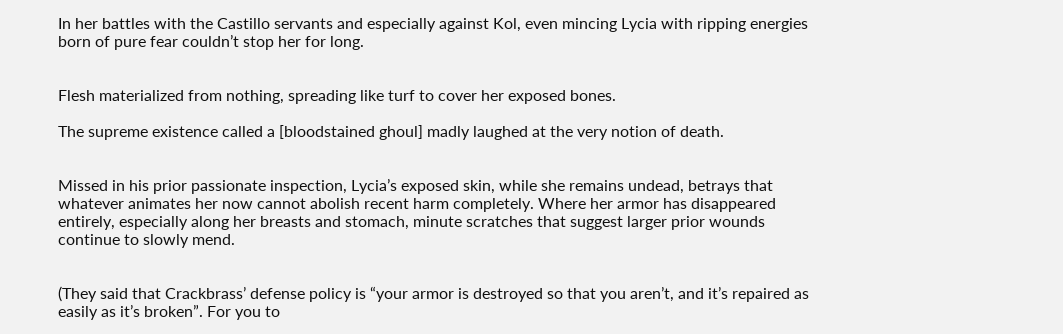In her battles with the Castillo servants and especially against Kol, even mincing Lycia with ripping energies born of pure fear couldn’t stop her for long.


Flesh materialized from nothing, spreading like turf to cover her exposed bones.

The supreme existence called a [bloodstained ghoul] madly laughed at the very notion of death.


Missed in his prior passionate inspection, Lycia’s exposed skin, while she remains undead, betrays that whatever animates her now cannot abolish recent harm completely. Where her armor has disappeared entirely, especially along her breasts and stomach, minute scratches that suggest larger prior wounds continue to slowly mend.


(They said that Crackbrass’ defense policy is “your armor is destroyed so that you aren’t, and it’s repaired as easily as it’s broken”. For you to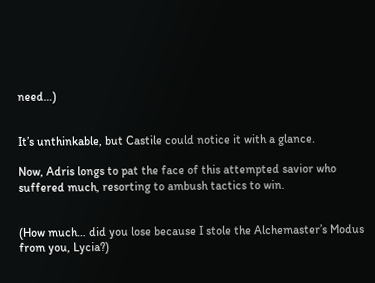need…)


It’s unthinkable, but Castile could notice it with a glance.

Now, Adris longs to pat the face of this attempted savior who suffered much, resorting to ambush tactics to win.


(How much… did you lose because I stole the Alchemaster’s Modus from you, Lycia?)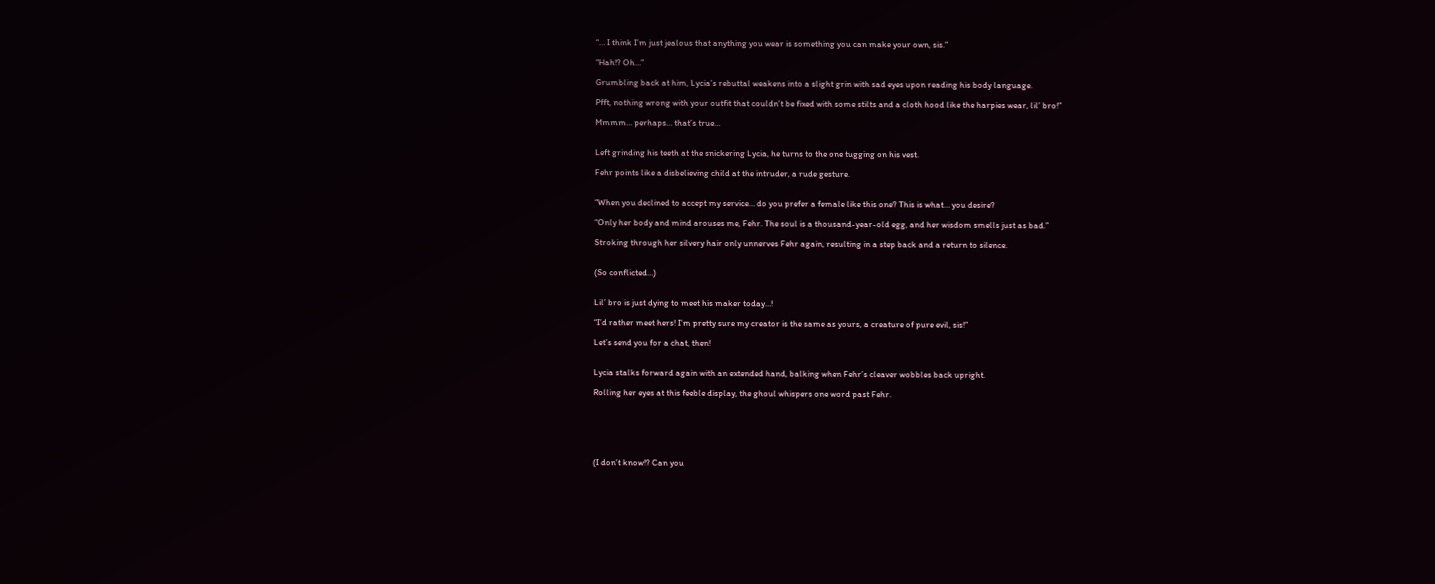“… I think I’m just jealous that anything you wear is something you can make your own, sis.”

“Hah!? Oh…”

Grumbling back at him, Lycia’s rebuttal weakens into a slight grin with sad eyes upon reading his body language.

Pfft, nothing wrong with your outfit that couldn’t be fixed with some stilts and a cloth hood like the harpies wear, lil’ bro!”

Mmmm… perhaps… that’s true…


Left grinding his teeth at the snickering Lycia, he turns to the one tugging on his vest.

Fehr points like a disbelieving child at the intruder, a rude gesture.


“When you declined to accept my service… do you prefer a female like this one? This is what… you desire?

“Only her body and mind arouses me, Fehr. The soul is a thousand-year-old egg, and her wisdom smells just as bad.”

Stroking through her silvery hair only unnerves Fehr again, resulting in a step back and a return to silence.


(So conflicted…)


Lil’ bro is just dying to meet his maker today…!

“I’d rather meet hers! I’m pretty sure my creator is the same as yours, a creature of pure evil, sis!”

Let’s send you for a chat, then!


Lycia stalks forward again with an extended hand, balking when Fehr’s cleaver wobbles back upright.

Rolling her eyes at this feeble display, the ghoul whispers one word past Fehr.






(I don’t know!? Can you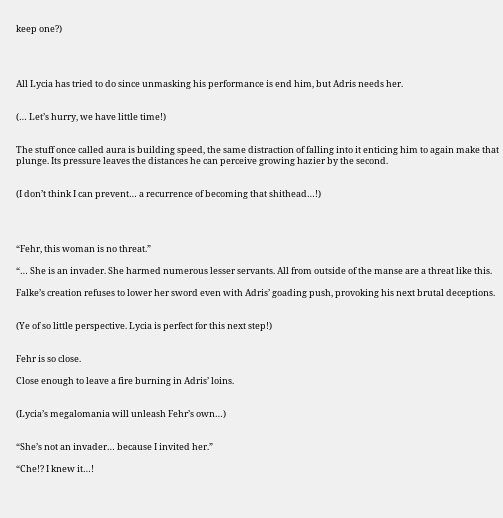keep one?)




All Lycia has tried to do since unmasking his performance is end him, but Adris needs her.


(… Let’s hurry, we have little time!)


The stuff once called aura is building speed, the same distraction of falling into it enticing him to again make that plunge. Its pressure leaves the distances he can perceive growing hazier by the second.


(I don’t think I can prevent… a recurrence of becoming that shithead…!)




“Fehr, this woman is no threat.”

“… She is an invader. She harmed numerous lesser servants. All from outside of the manse are a threat like this.

Falke’s creation refuses to lower her sword even with Adris’ goading push, provoking his next brutal deceptions.


(Ye of so little perspective. Lycia is perfect for this next step!)


Fehr is so close.

Close enough to leave a fire burning in Adris’ loins.


(Lycia’s megalomania will unleash Fehr’s own…)


“She’s not an invader… because I invited her.”

“Che!? I knew it…!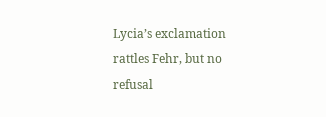Lycia’s exclamation rattles Fehr, but no refusal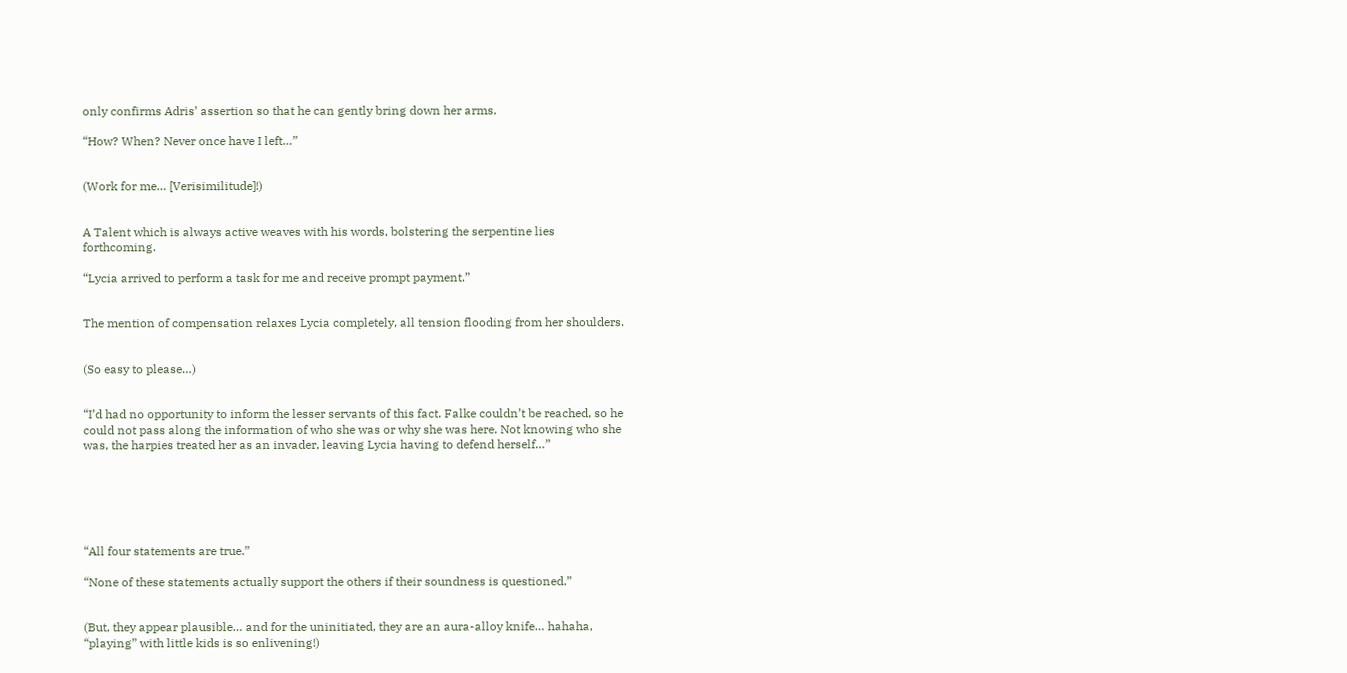only confirms Adris’ assertion so that he can gently bring down her arms.

“How? When? Never once have I left…”


(Work for me… [Verisimilitude]!)


A Talent which is always active weaves with his words, bolstering the serpentine lies forthcoming.

“Lycia arrived to perform a task for me and receive prompt payment.”


The mention of compensation relaxes Lycia completely, all tension flooding from her shoulders.


(So easy to please…)


“I’d had no opportunity to inform the lesser servants of this fact. Falke couldn’t be reached, so he could not pass along the information of who she was or why she was here. Not knowing who she was, the harpies treated her as an invader, leaving Lycia having to defend herself…”






“All four statements are true.”

“None of these statements actually support the others if their soundness is questioned.”


(But, they appear plausible… and for the uninitiated, they are an aura-alloy knife… hahaha, “playing” with little kids is so enlivening!)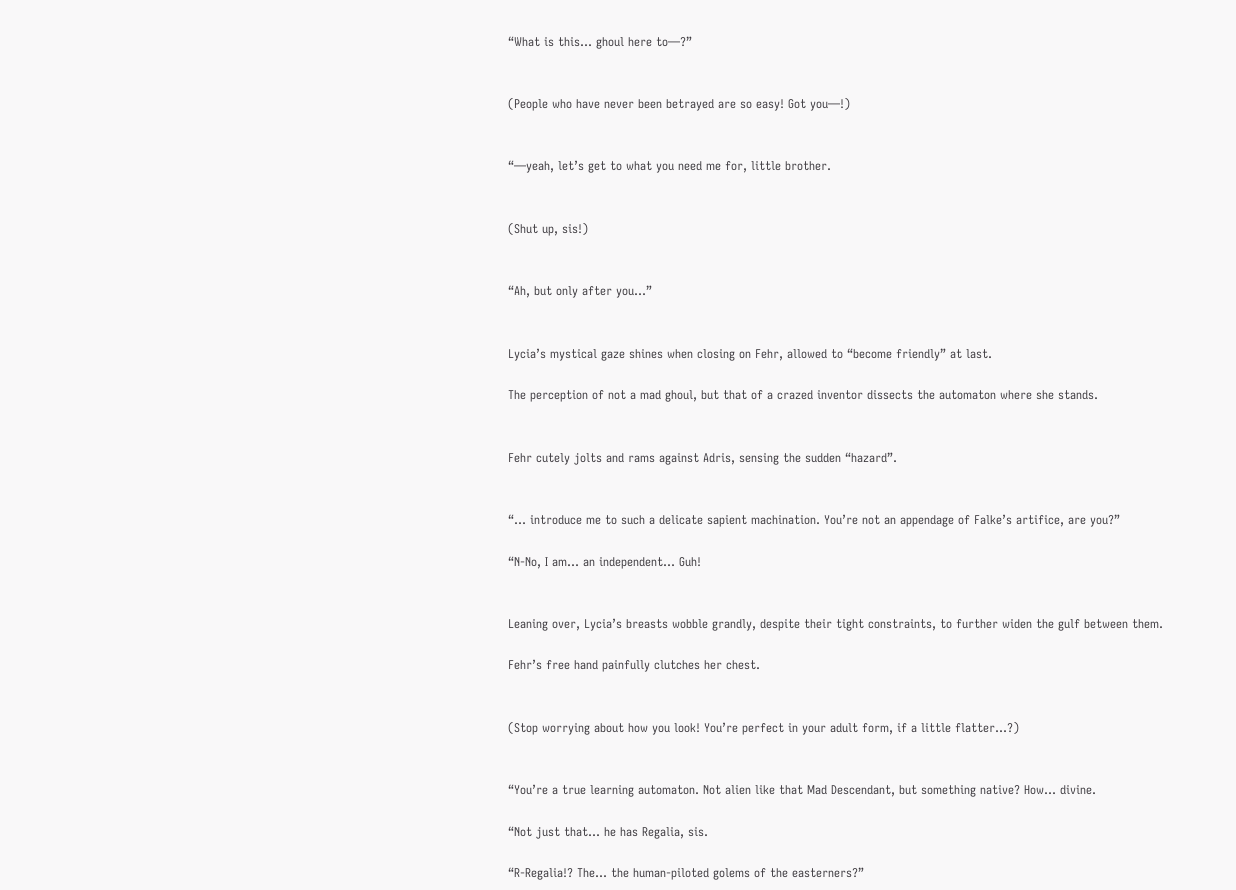“What is this… ghoul here to—?”


(People who have never been betrayed are so easy! Got you—!)


“—yeah, let’s get to what you need me for, little brother.


(Shut up, sis!)


“Ah, but only after you…”


Lycia’s mystical gaze shines when closing on Fehr, allowed to “become friendly” at last.

The perception of not a mad ghoul, but that of a crazed inventor dissects the automaton where she stands.


Fehr cutely jolts and rams against Adris, sensing the sudden “hazard”.


“… introduce me to such a delicate sapient machination. You’re not an appendage of Falke’s artifice, are you?”

“N-No, I am… an independent… Guh!


Leaning over, Lycia’s breasts wobble grandly, despite their tight constraints, to further widen the gulf between them.

Fehr’s free hand painfully clutches her chest.


(Stop worrying about how you look! You’re perfect in your adult form, if a little flatter…?)


“You’re a true learning automaton. Not alien like that Mad Descendant, but something native? How… divine.

“Not just that… he has Regalia, sis.

“R-Regalia!? The… the human-piloted golems of the easterners?”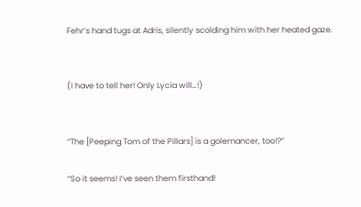Fehr’s hand tugs at Adris, silently scolding him with her heated gaze.


(I have to tell her! Only Lycia will…!)


“The [Peeping Tom of the Pillars] is a golemancer, too!?”

“So it seems! I’ve seen them firsthand!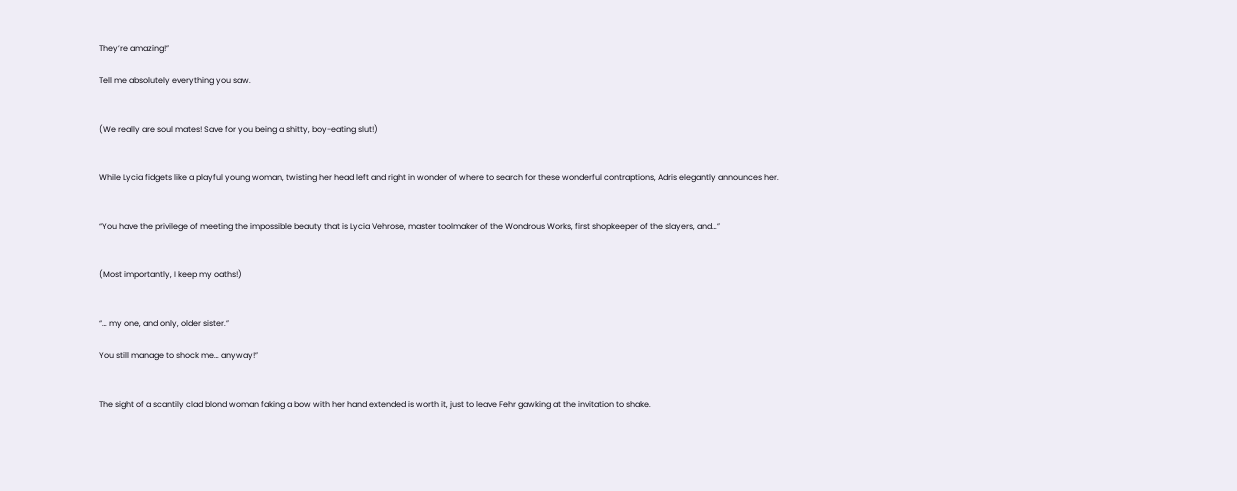They’re amazing!”

Tell me absolutely everything you saw.


(We really are soul mates! Save for you being a shitty, boy-eating slut!)


While Lycia fidgets like a playful young woman, twisting her head left and right in wonder of where to search for these wonderful contraptions, Adris elegantly announces her.


“You have the privilege of meeting the impossible beauty that is Lycia Vehrose, master toolmaker of the Wondrous Works, first shopkeeper of the slayers, and…”


(Most importantly, I keep my oaths!)


“… my one, and only, older sister.”

You still manage to shock me… anyway!”


The sight of a scantily clad blond woman faking a bow with her hand extended is worth it, just to leave Fehr gawking at the invitation to shake.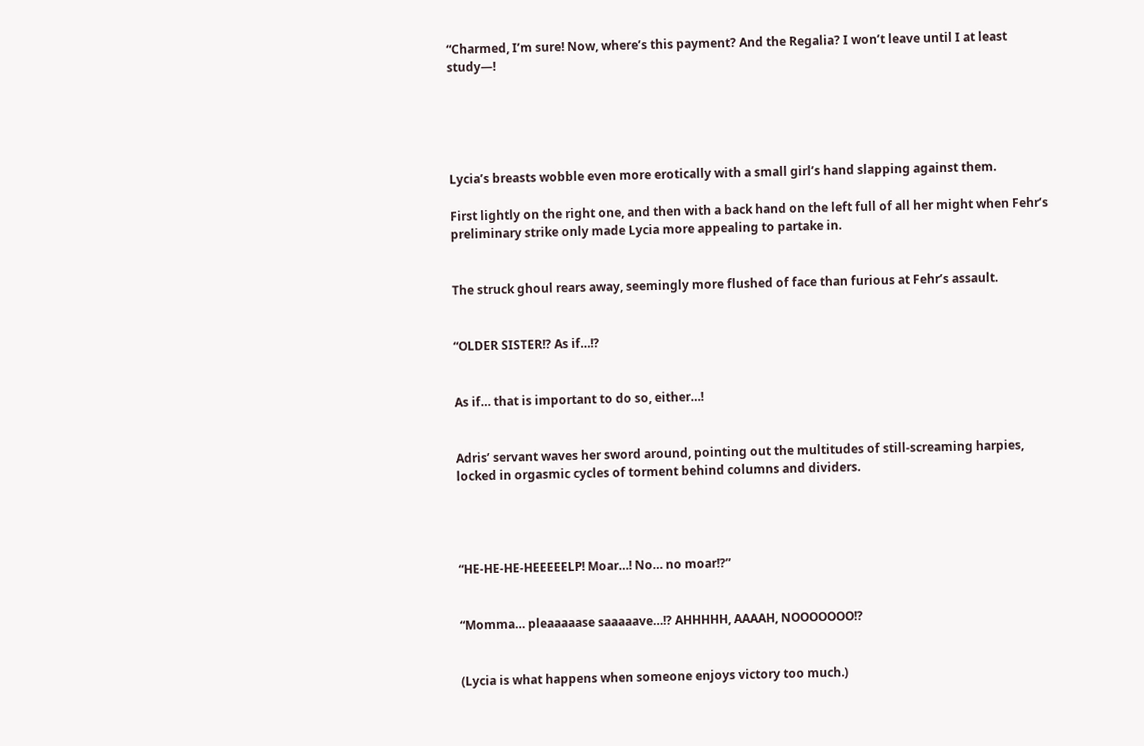“Charmed, I’m sure! Now, where’s this payment? And the Regalia? I won’t leave until I at least study—!





Lycia’s breasts wobble even more erotically with a small girl’s hand slapping against them.

First lightly on the right one, and then with a back hand on the left full of all her might when Fehr’s preliminary strike only made Lycia more appealing to partake in.


The struck ghoul rears away, seemingly more flushed of face than furious at Fehr’s assault.


“OLDER SISTER!? As if…!?


As if… that is important to do so, either…!


Adris’ servant waves her sword around, pointing out the multitudes of still-screaming harpies, locked in orgasmic cycles of torment behind columns and dividers.




“HE-HE-HE-HEEEEELP! Moar…! No… no moar!?”


“Momma… pleaaaaase saaaaave…!? AHHHHH, AAAAH, NOOOOOOO!?


(Lycia is what happens when someone enjoys victory too much.)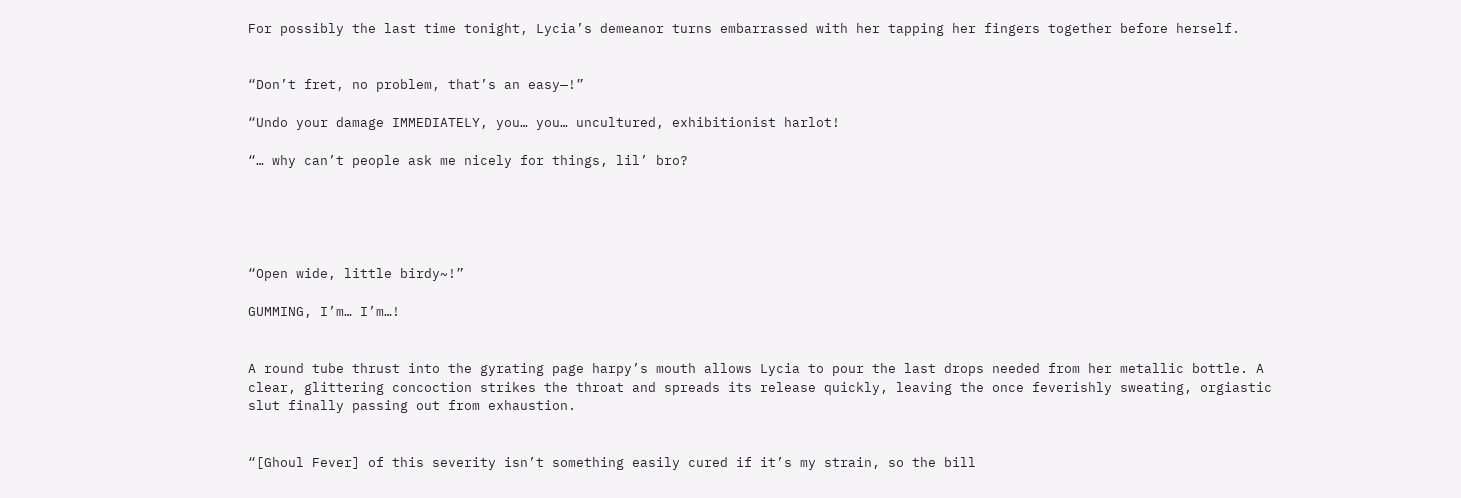For possibly the last time tonight, Lycia’s demeanor turns embarrassed with her tapping her fingers together before herself.


“Don’t fret, no problem, that’s an easy—!”

“Undo your damage IMMEDIATELY, you… you… uncultured, exhibitionist harlot!

“… why can’t people ask me nicely for things, lil’ bro?





“Open wide, little birdy~!”

GUMMING, I’m… I’m…!


A round tube thrust into the gyrating page harpy’s mouth allows Lycia to pour the last drops needed from her metallic bottle. A clear, glittering concoction strikes the throat and spreads its release quickly, leaving the once feverishly sweating, orgiastic slut finally passing out from exhaustion.


“[Ghoul Fever] of this severity isn’t something easily cured if it’s my strain, so the bill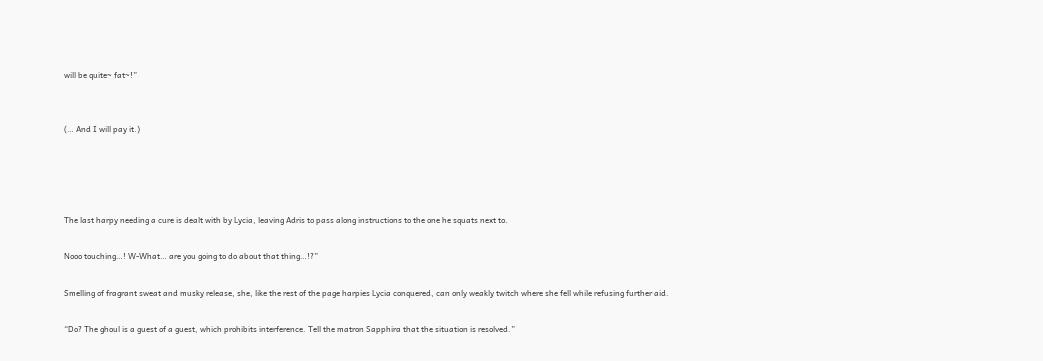will be quite~ fat~!”


(… And I will pay it.)




The last harpy needing a cure is dealt with by Lycia, leaving Adris to pass along instructions to the one he squats next to.

Nooo touching…! W-What… are you going to do about that thing…!?”

Smelling of fragrant sweat and musky release, she, like the rest of the page harpies Lycia conquered, can only weakly twitch where she fell while refusing further aid.

“Do? The ghoul is a guest of a guest, which prohibits interference. Tell the matron Sapphira that the situation is resolved.”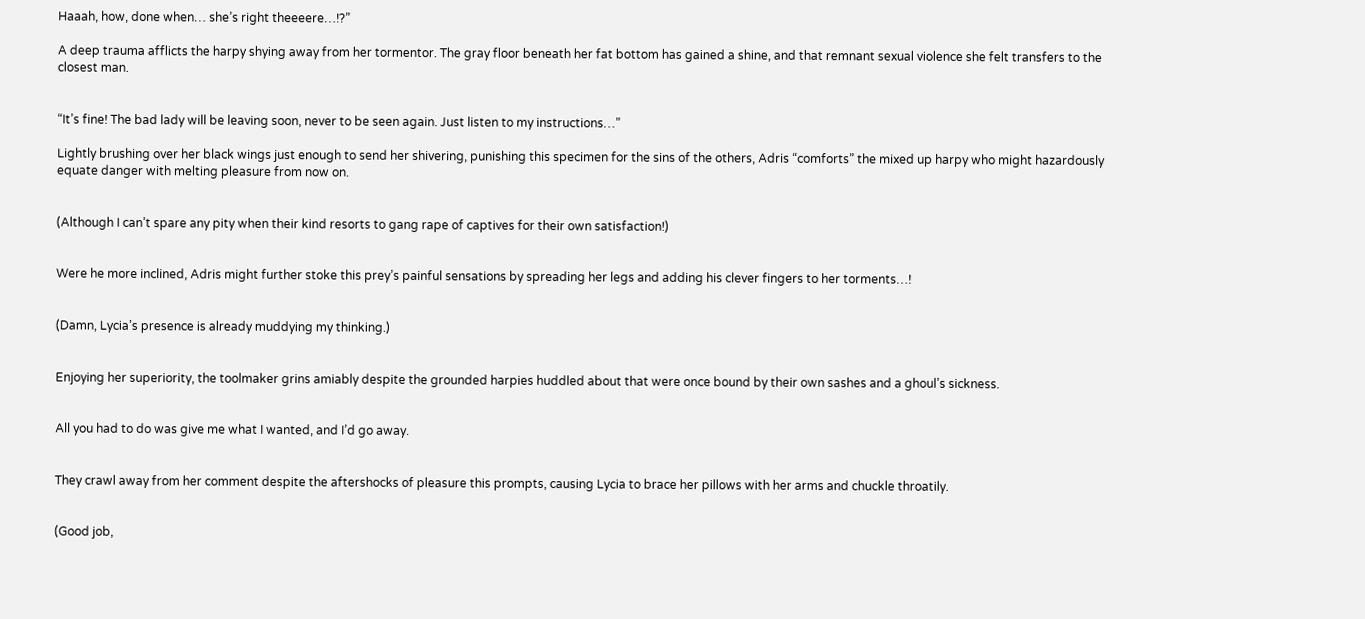Haaah, how, done when… she’s right theeeere…!?”

A deep trauma afflicts the harpy shying away from her tormentor. The gray floor beneath her fat bottom has gained a shine, and that remnant sexual violence she felt transfers to the closest man.


“It’s fine! The bad lady will be leaving soon, never to be seen again. Just listen to my instructions…”

Lightly brushing over her black wings just enough to send her shivering, punishing this specimen for the sins of the others, Adris “comforts” the mixed up harpy who might hazardously equate danger with melting pleasure from now on.


(Although I can’t spare any pity when their kind resorts to gang rape of captives for their own satisfaction!)


Were he more inclined, Adris might further stoke this prey’s painful sensations by spreading her legs and adding his clever fingers to her torments…!


(Damn, Lycia’s presence is already muddying my thinking.)


Enjoying her superiority, the toolmaker grins amiably despite the grounded harpies huddled about that were once bound by their own sashes and a ghoul’s sickness.


All you had to do was give me what I wanted, and I’d go away.


They crawl away from her comment despite the aftershocks of pleasure this prompts, causing Lycia to brace her pillows with her arms and chuckle throatily.


(Good job,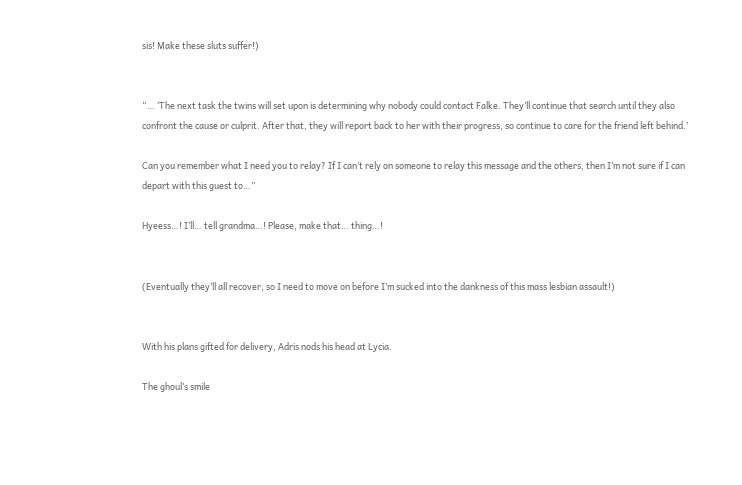sis! Make these sluts suffer!)


“… ‘The next task the twins will set upon is determining why nobody could contact Falke. They’ll continue that search until they also confront the cause or culprit. After that, they will report back to her with their progress, so continue to care for the friend left behind.’

Can you remember what I need you to relay? If I can’t rely on someone to relay this message and the others, then I’m not sure if I can depart with this guest to…”

Hyeess…! I’ll… tell grandma…! Please, make that… thing…!


(Eventually they’ll all recover, so I need to move on before I’m sucked into the dankness of this mass lesbian assault!)


With his plans gifted for delivery, Adris nods his head at Lycia.

The ghoul’s smile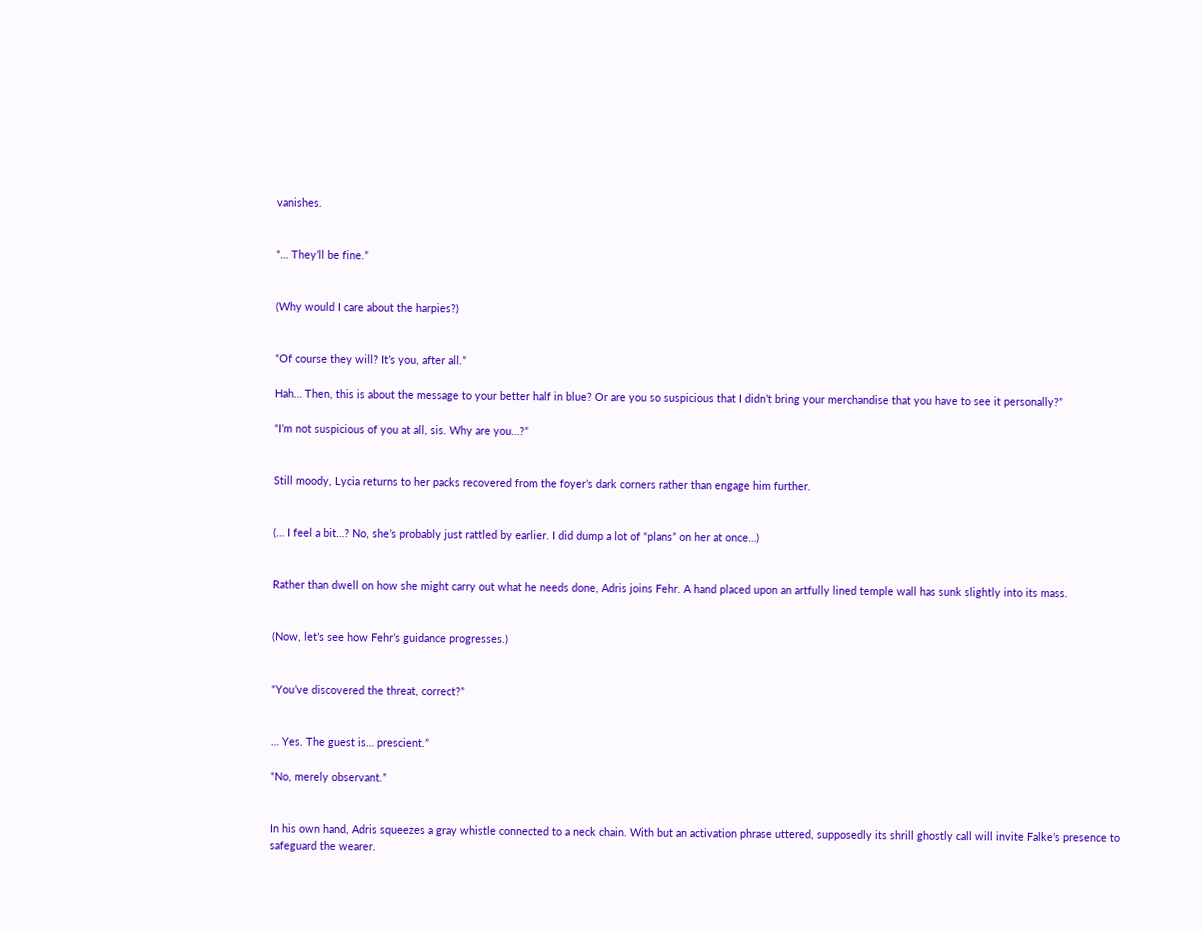vanishes.


“… They’ll be fine.”


(Why would I care about the harpies?)


“Of course they will? It’s you, after all.”

Hah… Then, this is about the message to your better half in blue? Or are you so suspicious that I didn’t bring your merchandise that you have to see it personally?”

“I’m not suspicious of you at all, sis. Why are you…?”


Still moody, Lycia returns to her packs recovered from the foyer’s dark corners rather than engage him further.


(… I feel a bit…? No, she’s probably just rattled by earlier. I did dump a lot of “plans” on her at once…)


Rather than dwell on how she might carry out what he needs done, Adris joins Fehr. A hand placed upon an artfully lined temple wall has sunk slightly into its mass.


(Now, let’s see how Fehr’s guidance progresses.)


“You’ve discovered the threat, correct?”


… Yes. The guest is… prescient.”

“No, merely observant.”


In his own hand, Adris squeezes a gray whistle connected to a neck chain. With but an activation phrase uttered, supposedly its shrill ghostly call will invite Falke’s presence to safeguard the wearer.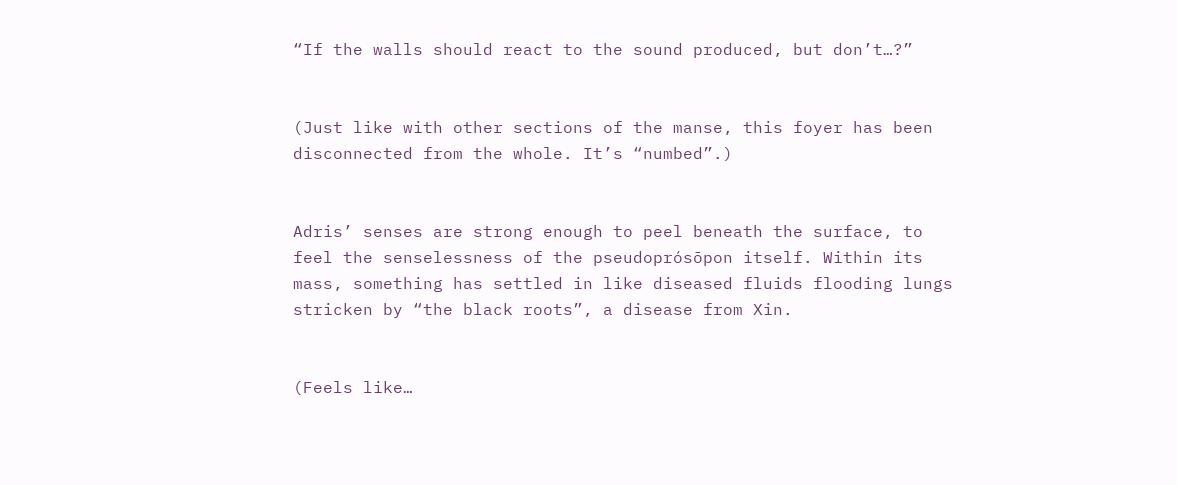“If the walls should react to the sound produced, but don’t…?”


(Just like with other sections of the manse, this foyer has been disconnected from the whole. It’s “numbed”.)


Adris’ senses are strong enough to peel beneath the surface, to feel the senselessness of the pseudoprósōpon itself. Within its mass, something has settled in like diseased fluids flooding lungs stricken by “the black roots”, a disease from Xin.


(Feels like…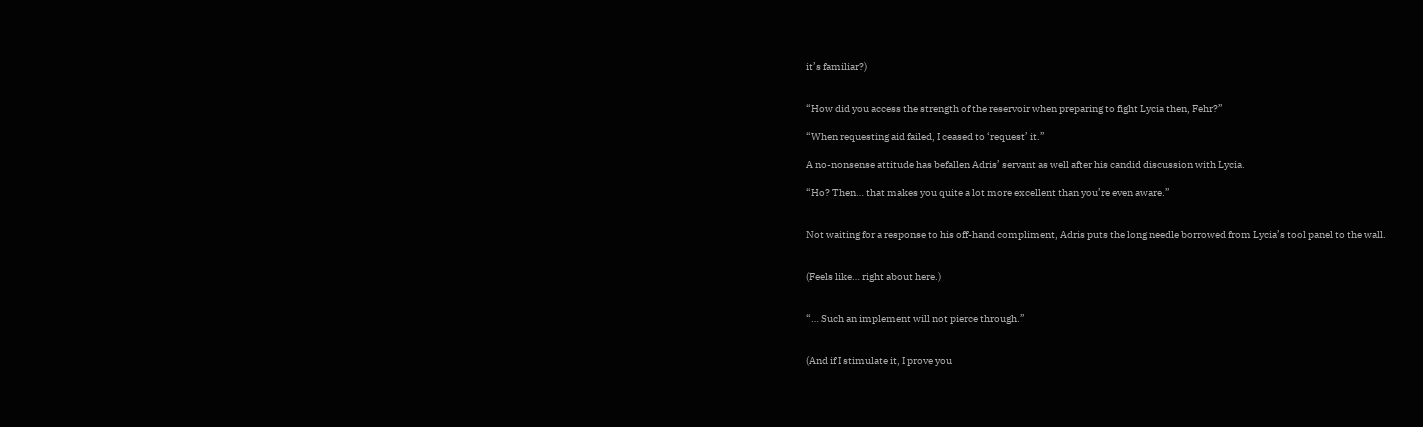it’s familiar?)


“How did you access the strength of the reservoir when preparing to fight Lycia then, Fehr?”

“When requesting aid failed, I ceased to ‘request’ it.”

A no-nonsense attitude has befallen Adris’ servant as well after his candid discussion with Lycia.

“Ho? Then… that makes you quite a lot more excellent than you’re even aware.”


Not waiting for a response to his off-hand compliment, Adris puts the long needle borrowed from Lycia’s tool panel to the wall.


(Feels like… right about here.)


“… Such an implement will not pierce through.”


(And if I stimulate it, I prove you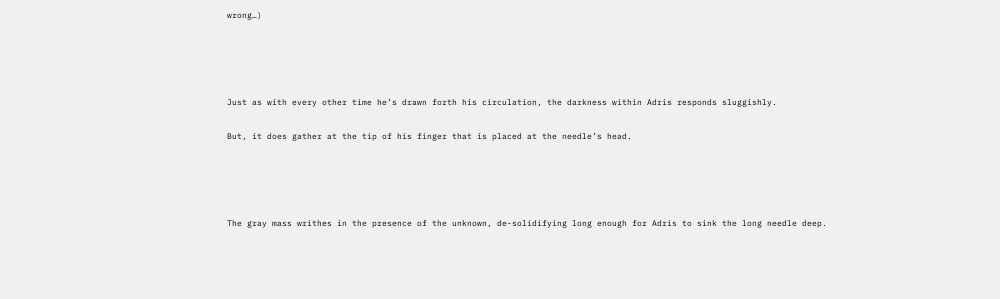wrong…)




Just as with every other time he’s drawn forth his circulation, the darkness within Adris responds sluggishly.

But, it does gather at the tip of his finger that is placed at the needle’s head.




The gray mass writhes in the presence of the unknown, de-solidifying long enough for Adris to sink the long needle deep.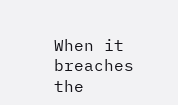When it breaches the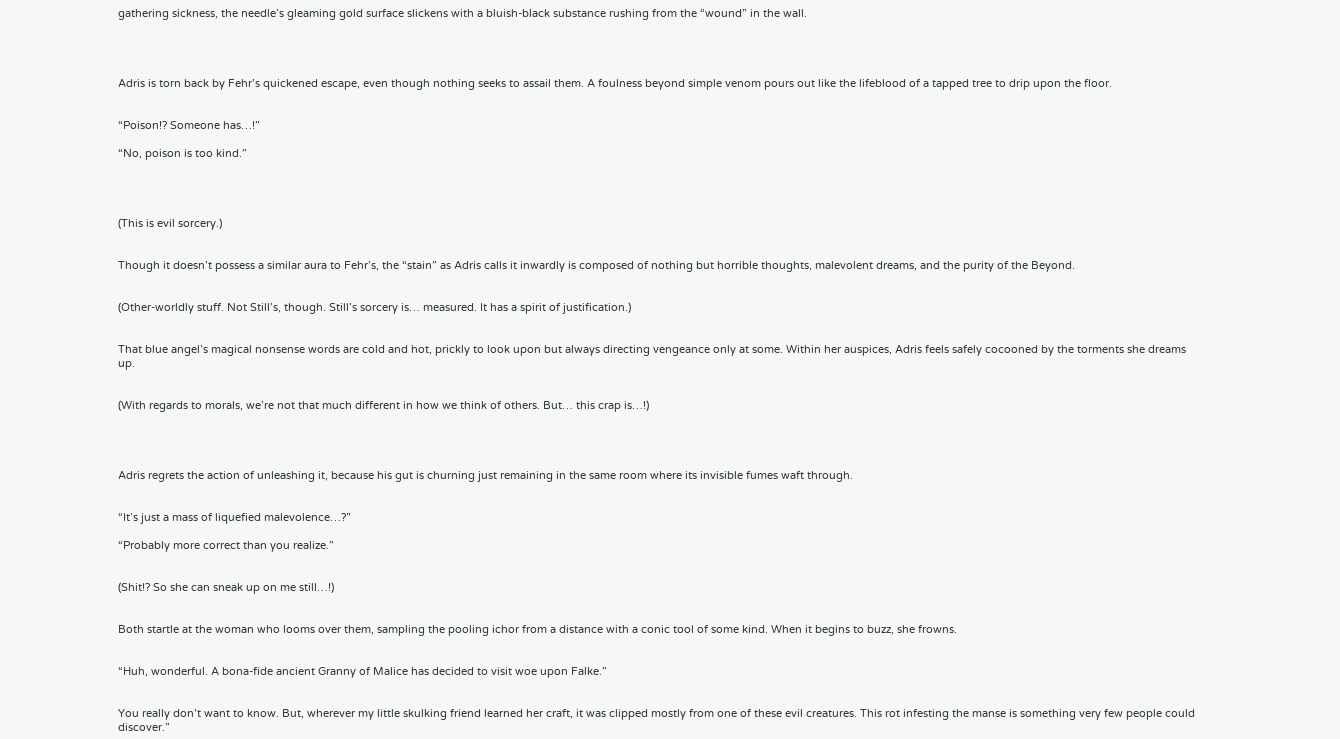gathering sickness, the needle’s gleaming gold surface slickens with a bluish-black substance rushing from the “wound” in the wall.




Adris is torn back by Fehr’s quickened escape, even though nothing seeks to assail them. A foulness beyond simple venom pours out like the lifeblood of a tapped tree to drip upon the floor.


“Poison!? Someone has…!”

“No, poison is too kind.”




(This is evil sorcery.)


Though it doesn’t possess a similar aura to Fehr’s, the “stain” as Adris calls it inwardly is composed of nothing but horrible thoughts, malevolent dreams, and the purity of the Beyond.


(Other-worldly stuff. Not Still’s, though. Still’s sorcery is… measured. It has a spirit of justification.)


That blue angel’s magical nonsense words are cold and hot, prickly to look upon but always directing vengeance only at some. Within her auspices, Adris feels safely cocooned by the torments she dreams up.


(With regards to morals, we’re not that much different in how we think of others. But… this crap is…!)




Adris regrets the action of unleashing it, because his gut is churning just remaining in the same room where its invisible fumes waft through.


“It’s just a mass of liquefied malevolence…?”

“Probably more correct than you realize.”


(Shit!? So she can sneak up on me still…!)


Both startle at the woman who looms over them, sampling the pooling ichor from a distance with a conic tool of some kind. When it begins to buzz, she frowns.


“Huh, wonderful. A bona-fide ancient Granny of Malice has decided to visit woe upon Falke.”


You really don’t want to know. But, wherever my little skulking friend learned her craft, it was clipped mostly from one of these evil creatures. This rot infesting the manse is something very few people could discover.”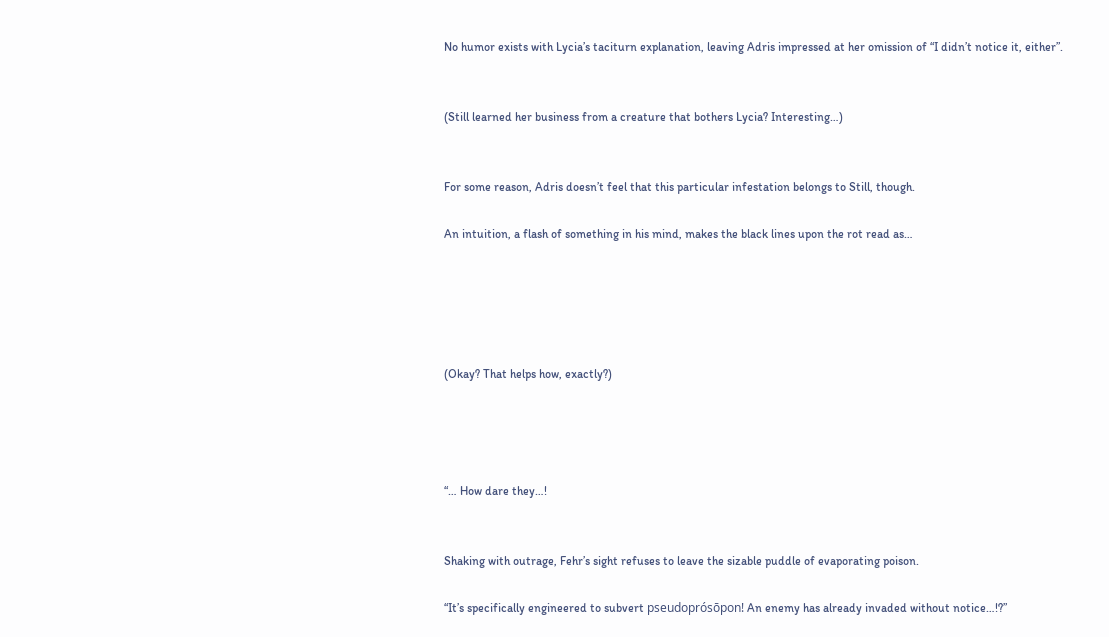No humor exists with Lycia’s taciturn explanation, leaving Adris impressed at her omission of “I didn’t notice it, either”.


(Still learned her business from a creature that bothers Lycia? Interesting…)


For some reason, Adris doesn’t feel that this particular infestation belongs to Still, though.

An intuition, a flash of something in his mind, makes the black lines upon the rot read as…





(Okay? That helps how, exactly?)




“… How dare they…!


Shaking with outrage, Fehr’s sight refuses to leave the sizable puddle of evaporating poison.

“It’s specifically engineered to subvert pseudoprósōpon! An enemy has already invaded without notice…!?”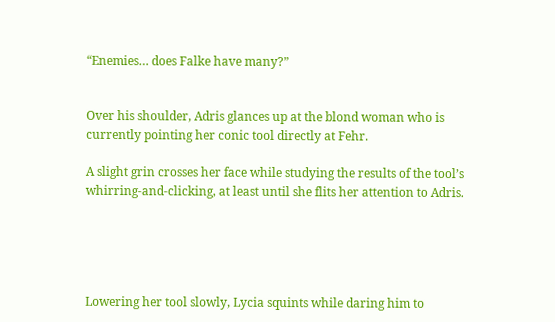“Enemies… does Falke have many?”


Over his shoulder, Adris glances up at the blond woman who is currently pointing her conic tool directly at Fehr.

A slight grin crosses her face while studying the results of the tool’s whirring-and-clicking, at least until she flits her attention to Adris.





Lowering her tool slowly, Lycia squints while daring him to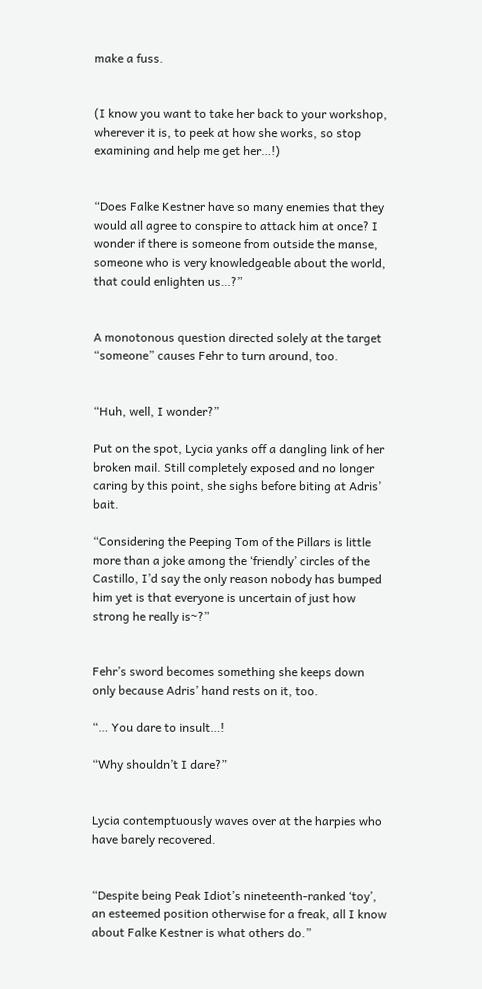make a fuss.


(I know you want to take her back to your workshop, wherever it is, to peek at how she works, so stop examining and help me get her…!)


“Does Falke Kestner have so many enemies that they would all agree to conspire to attack him at once? I wonder if there is someone from outside the manse, someone who is very knowledgeable about the world, that could enlighten us…?”


A monotonous question directed solely at the target “someone” causes Fehr to turn around, too.


“Huh, well, I wonder?”

Put on the spot, Lycia yanks off a dangling link of her broken mail. Still completely exposed and no longer caring by this point, she sighs before biting at Adris’ bait.

“Considering the Peeping Tom of the Pillars is little more than a joke among the ‘friendly’ circles of the Castillo, I’d say the only reason nobody has bumped him yet is that everyone is uncertain of just how strong he really is~?”


Fehr’s sword becomes something she keeps down only because Adris’ hand rests on it, too.

“… You dare to insult…!

“Why shouldn’t I dare?”


Lycia contemptuously waves over at the harpies who have barely recovered.


“Despite being Peak Idiot’s nineteenth-ranked ‘toy’, an esteemed position otherwise for a freak, all I know about Falke Kestner is what others do.”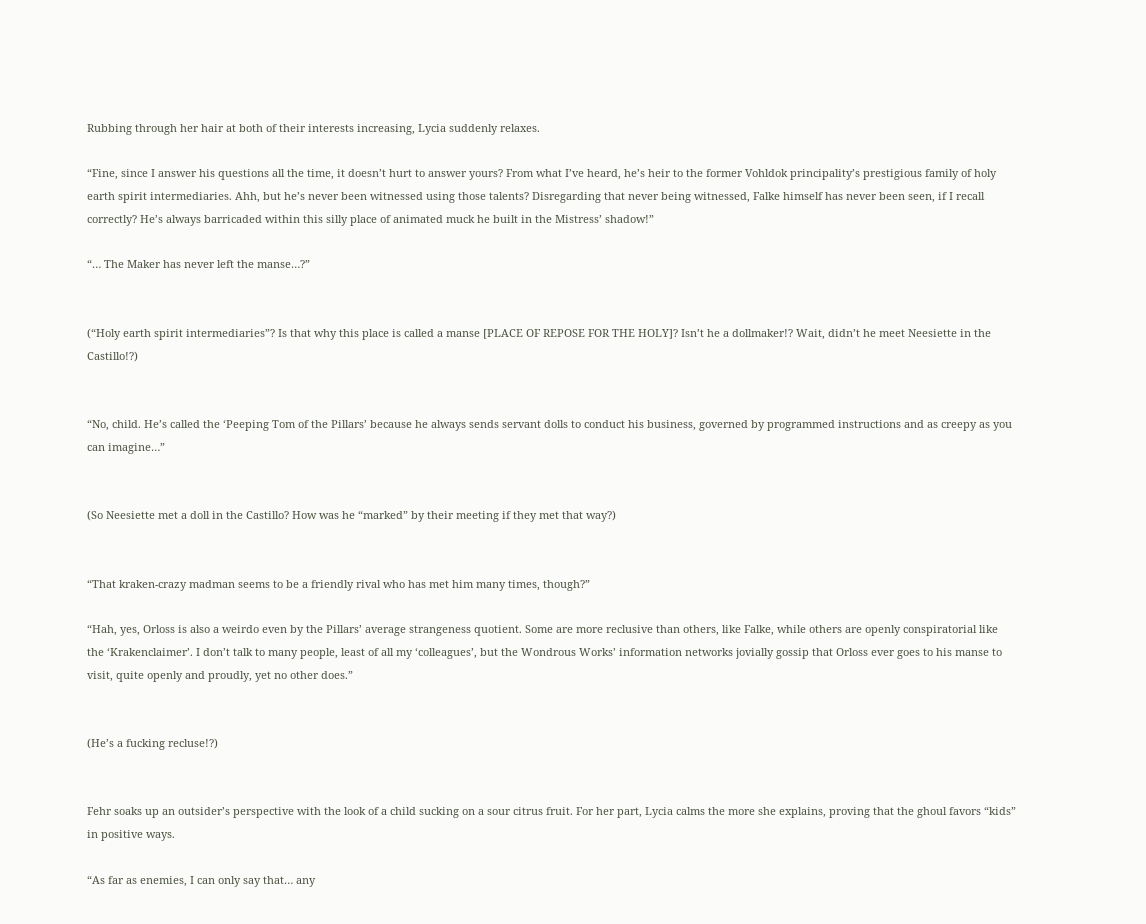Rubbing through her hair at both of their interests increasing, Lycia suddenly relaxes.

“Fine, since I answer his questions all the time, it doesn’t hurt to answer yours? From what I’ve heard, he’s heir to the former Vohldok principality’s prestigious family of holy earth spirit intermediaries. Ahh, but he’s never been witnessed using those talents? Disregarding that never being witnessed, Falke himself has never been seen, if I recall correctly? He’s always barricaded within this silly place of animated muck he built in the Mistress’ shadow!”

“… The Maker has never left the manse…?”


(“Holy earth spirit intermediaries”? Is that why this place is called a manse [PLACE OF REPOSE FOR THE HOLY]? Isn’t he a dollmaker!? Wait, didn’t he meet Neesiette in the Castillo!?)


“No, child. He’s called the ‘Peeping Tom of the Pillars’ because he always sends servant dolls to conduct his business, governed by programmed instructions and as creepy as you can imagine…”


(So Neesiette met a doll in the Castillo? How was he “marked” by their meeting if they met that way?)


“That kraken-crazy madman seems to be a friendly rival who has met him many times, though?”

“Hah, yes, Orloss is also a weirdo even by the Pillars’ average strangeness quotient. Some are more reclusive than others, like Falke, while others are openly conspiratorial like the ‘Krakenclaimer’. I don’t talk to many people, least of all my ‘colleagues’, but the Wondrous Works’ information networks jovially gossip that Orloss ever goes to his manse to visit, quite openly and proudly, yet no other does.”


(He’s a fucking recluse!?)


Fehr soaks up an outsider’s perspective with the look of a child sucking on a sour citrus fruit. For her part, Lycia calms the more she explains, proving that the ghoul favors “kids” in positive ways.

“As far as enemies, I can only say that… any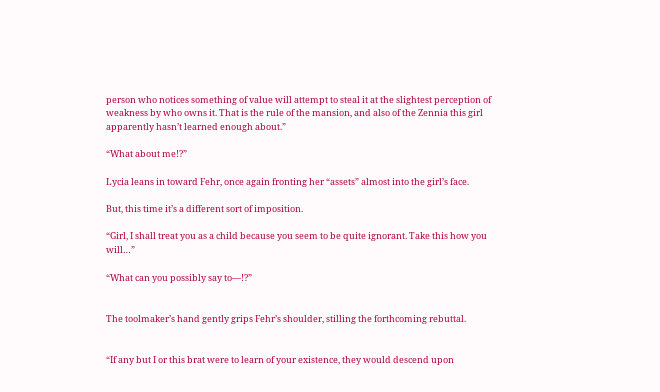person who notices something of value will attempt to steal it at the slightest perception of weakness by who owns it. That is the rule of the mansion, and also of the Zennia this girl apparently hasn’t learned enough about.”

“What about me!?”

Lycia leans in toward Fehr, once again fronting her “assets” almost into the girl’s face.

But, this time it’s a different sort of imposition.

“Girl, I shall treat you as a child because you seem to be quite ignorant. Take this how you will…”

“What can you possibly say to—!?”


The toolmaker’s hand gently grips Fehr’s shoulder, stilling the forthcoming rebuttal.


“If any but I or this brat were to learn of your existence, they would descend upon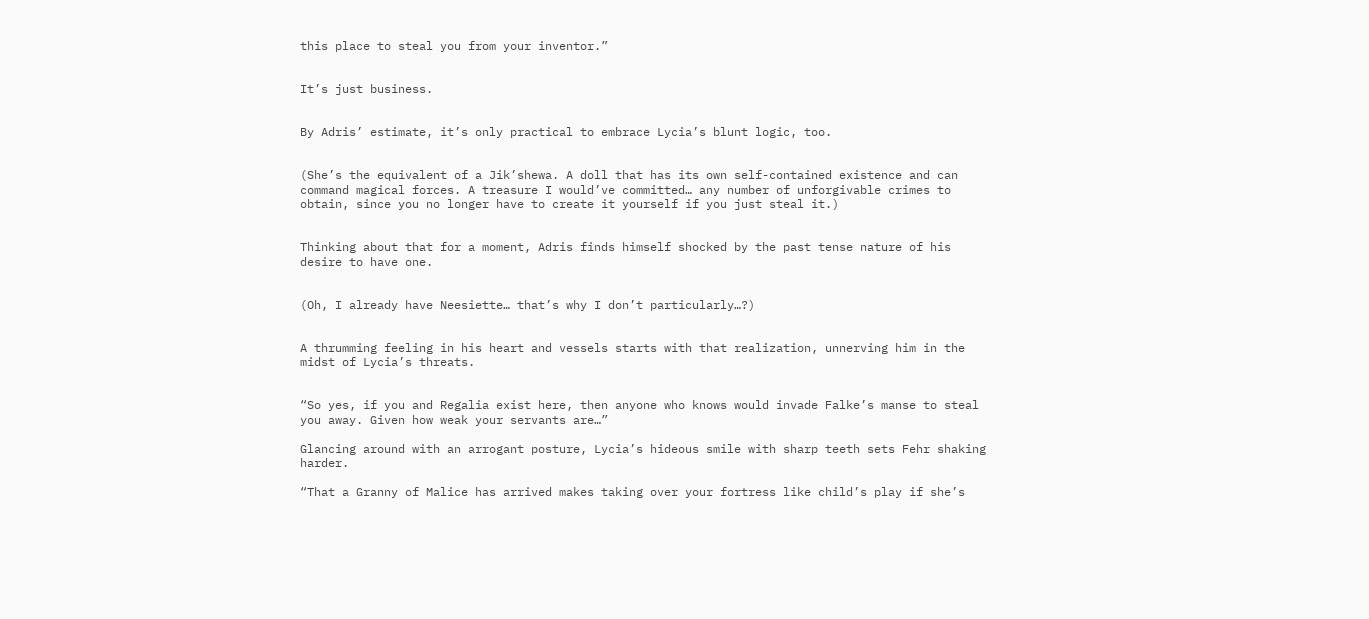this place to steal you from your inventor.”


It’s just business.


By Adris’ estimate, it’s only practical to embrace Lycia’s blunt logic, too.


(She’s the equivalent of a Jik’shewa. A doll that has its own self-contained existence and can command magical forces. A treasure I would’ve committed… any number of unforgivable crimes to obtain, since you no longer have to create it yourself if you just steal it.)


Thinking about that for a moment, Adris finds himself shocked by the past tense nature of his desire to have one.


(Oh, I already have Neesiette… that’s why I don’t particularly…?)


A thrumming feeling in his heart and vessels starts with that realization, unnerving him in the midst of Lycia’s threats.


“So yes, if you and Regalia exist here, then anyone who knows would invade Falke’s manse to steal you away. Given how weak your servants are…”

Glancing around with an arrogant posture, Lycia’s hideous smile with sharp teeth sets Fehr shaking harder.

“That a Granny of Malice has arrived makes taking over your fortress like child’s play if she’s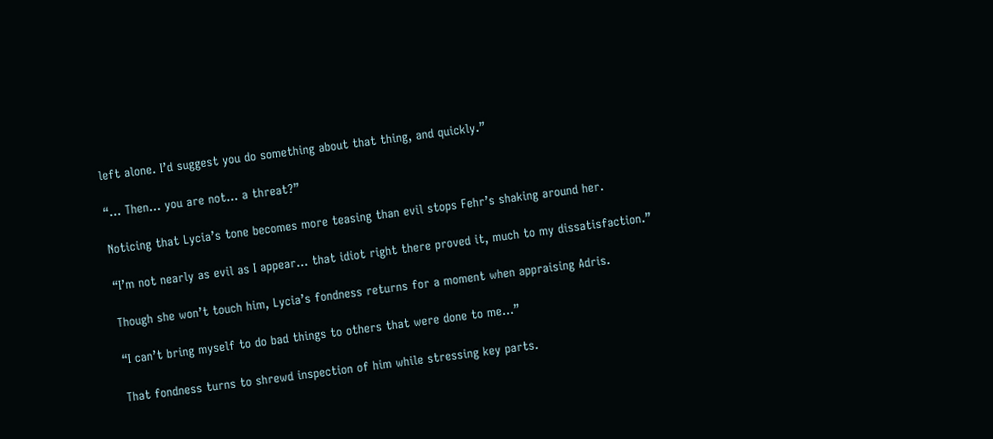left alone. I’d suggest you do something about that thing, and quickly.”

“… Then… you are not… a threat?”

Noticing that Lycia’s tone becomes more teasing than evil stops Fehr’s shaking around her.

“I’m not nearly as evil as I appear… that idiot right there proved it, much to my dissatisfaction.”

Though she won’t touch him, Lycia’s fondness returns for a moment when appraising Adris.

“I can’t bring myself to do bad things to others that were done to me…”

That fondness turns to shrewd inspection of him while stressing key parts.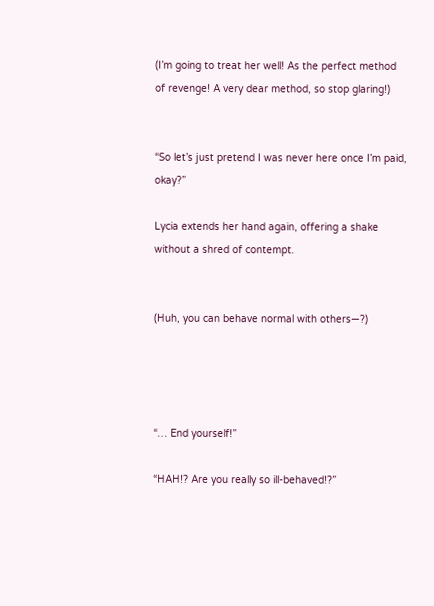(I’m going to treat her well! As the perfect method of revenge! A very dear method, so stop glaring!)


“So let’s just pretend I was never here once I’m paid, okay?”

Lycia extends her hand again, offering a shake without a shred of contempt.


(Huh, you can behave normal with others—?)




“… End yourself!”

“HAH!? Are you really so ill-behaved!?”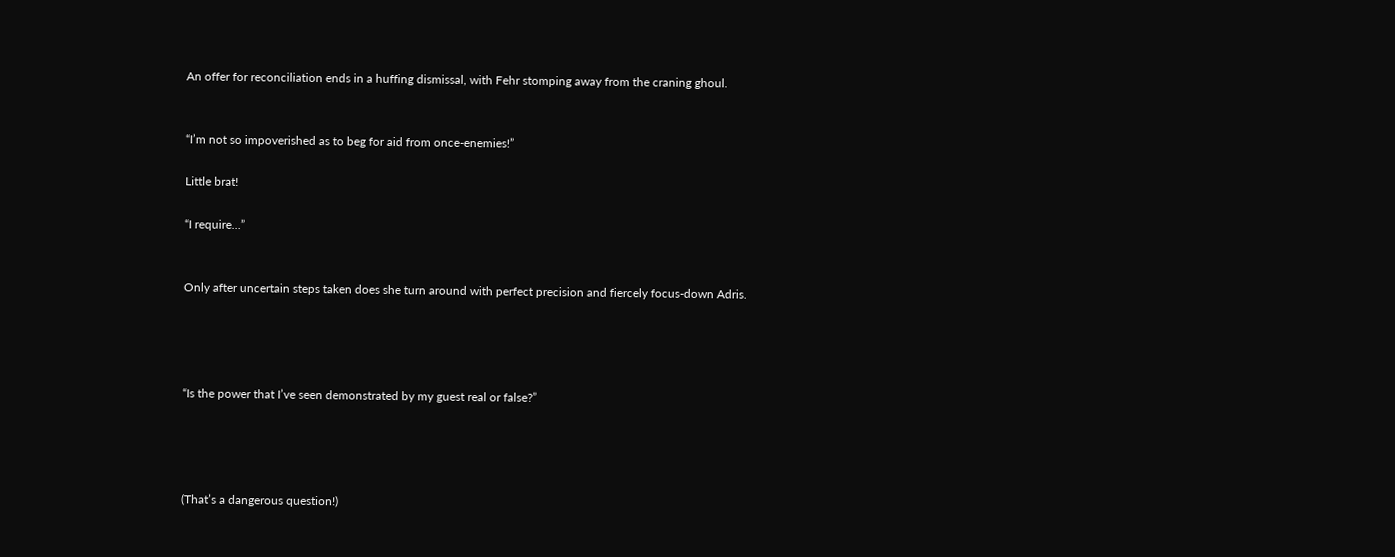An offer for reconciliation ends in a huffing dismissal, with Fehr stomping away from the craning ghoul.


“I’m not so impoverished as to beg for aid from once-enemies!”

Little brat!

“I require…”


Only after uncertain steps taken does she turn around with perfect precision and fiercely focus-down Adris.




“Is the power that I’ve seen demonstrated by my guest real or false?”




(That’s a dangerous question!)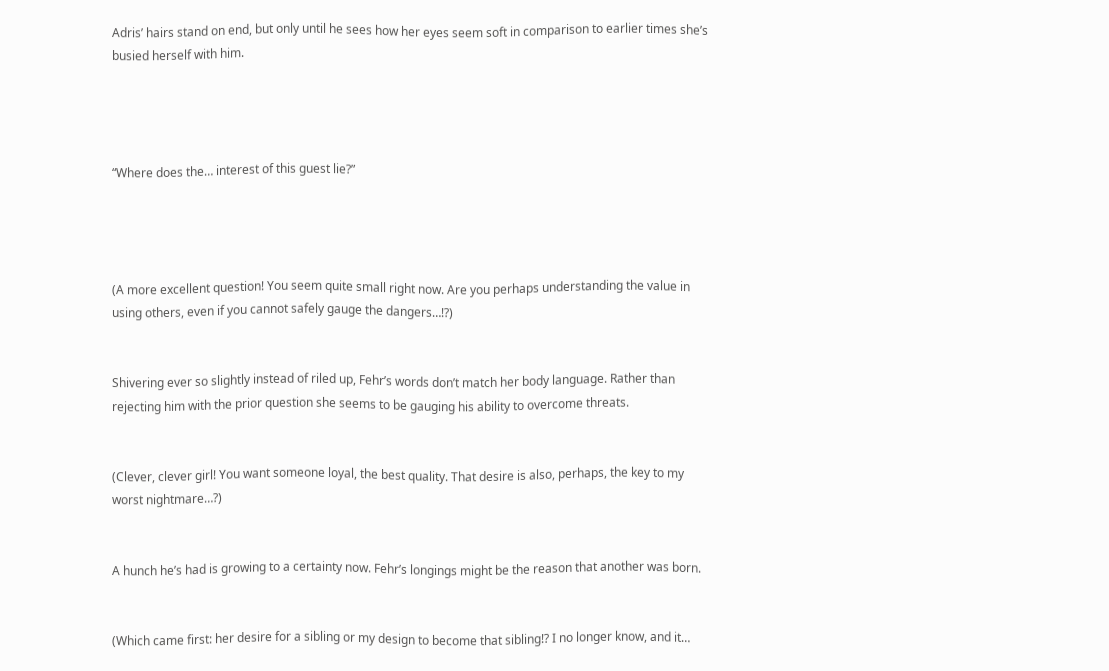Adris’ hairs stand on end, but only until he sees how her eyes seem soft in comparison to earlier times she’s busied herself with him.




“Where does the… interest of this guest lie?”




(A more excellent question! You seem quite small right now. Are you perhaps understanding the value in using others, even if you cannot safely gauge the dangers…!?)


Shivering ever so slightly instead of riled up, Fehr’s words don’t match her body language. Rather than rejecting him with the prior question she seems to be gauging his ability to overcome threats.


(Clever, clever girl! You want someone loyal, the best quality. That desire is also, perhaps, the key to my worst nightmare…?)


A hunch he’s had is growing to a certainty now. Fehr’s longings might be the reason that another was born.


(Which came first: her desire for a sibling or my design to become that sibling!? I no longer know, and it…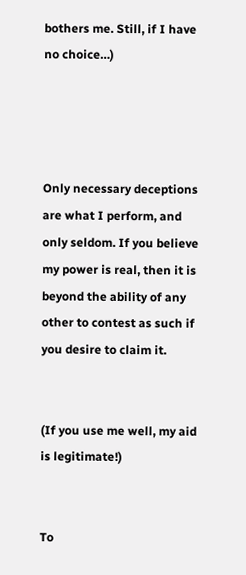bothers me. Still, if I have no choice…)




Only necessary deceptions are what I perform, and only seldom. If you believe my power is real, then it is beyond the ability of any other to contest as such if you desire to claim it.


(If you use me well, my aid is legitimate!)


To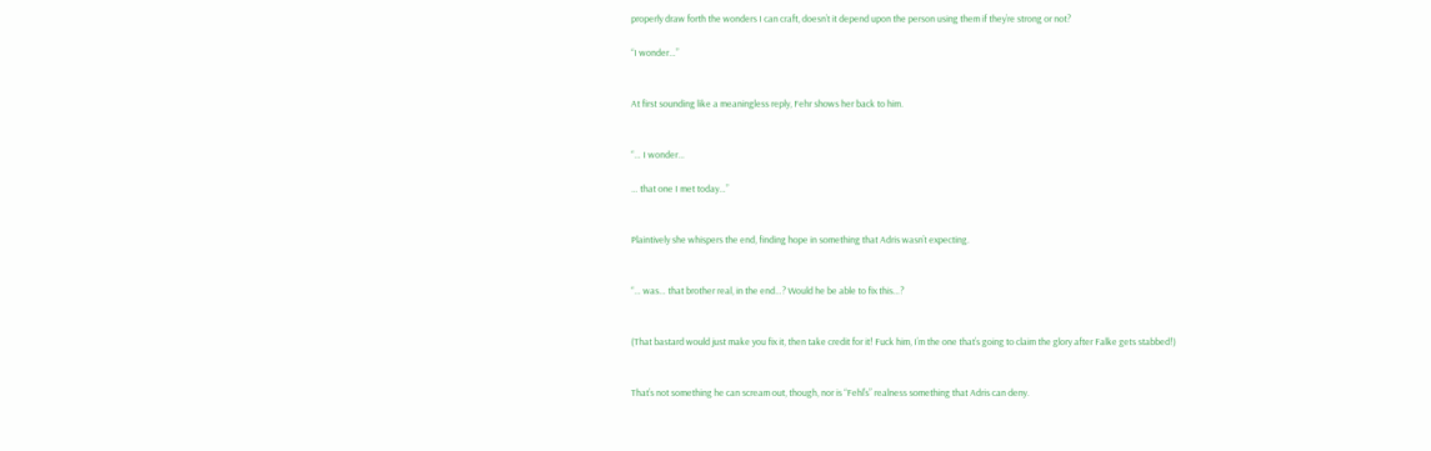properly draw forth the wonders I can craft, doesn’t it depend upon the person using them if they’re strong or not?

“I wonder…”


At first sounding like a meaningless reply, Fehr shows her back to him.


“… I wonder…

… that one I met today…”


Plaintively she whispers the end, finding hope in something that Adris wasn’t expecting.


“… was… that brother real, in the end…? Would he be able to fix this…?


(That bastard would just make you fix it, then take credit for it! Fuck him, I’m the one that’s going to claim the glory after Falke gets stabbed!)


That’s not something he can scream out, though, nor is “Fehl’s” realness something that Adris can deny.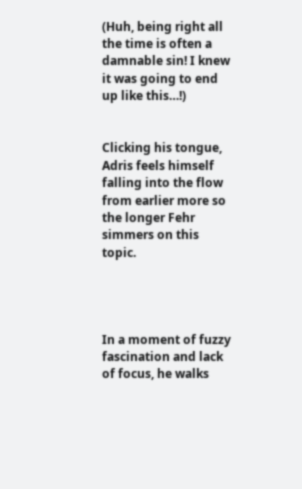(Huh, being right all the time is often a damnable sin! I knew it was going to end up like this…!)


Clicking his tongue, Adris feels himself falling into the flow from earlier more so the longer Fehr simmers on this topic.




In a moment of fuzzy fascination and lack of focus, he walks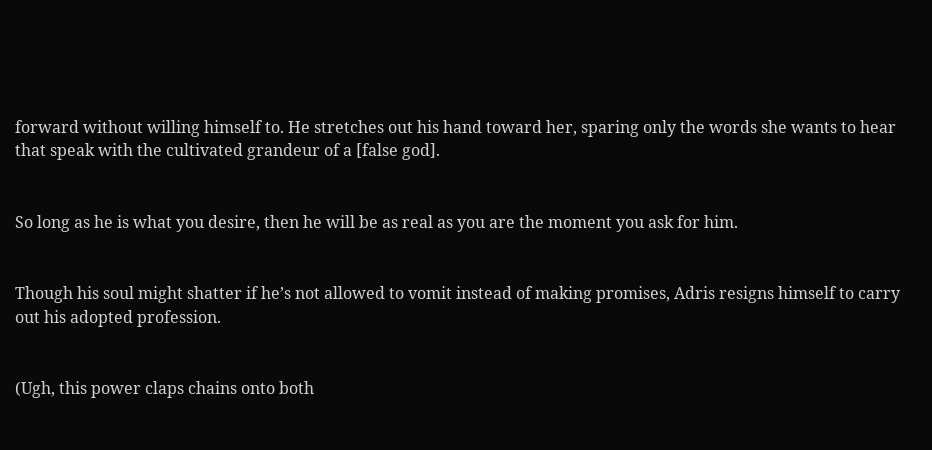forward without willing himself to. He stretches out his hand toward her, sparing only the words she wants to hear that speak with the cultivated grandeur of a [false god].


So long as he is what you desire, then he will be as real as you are the moment you ask for him.


Though his soul might shatter if he’s not allowed to vomit instead of making promises, Adris resigns himself to carry out his adopted profession.


(Ugh, this power claps chains onto both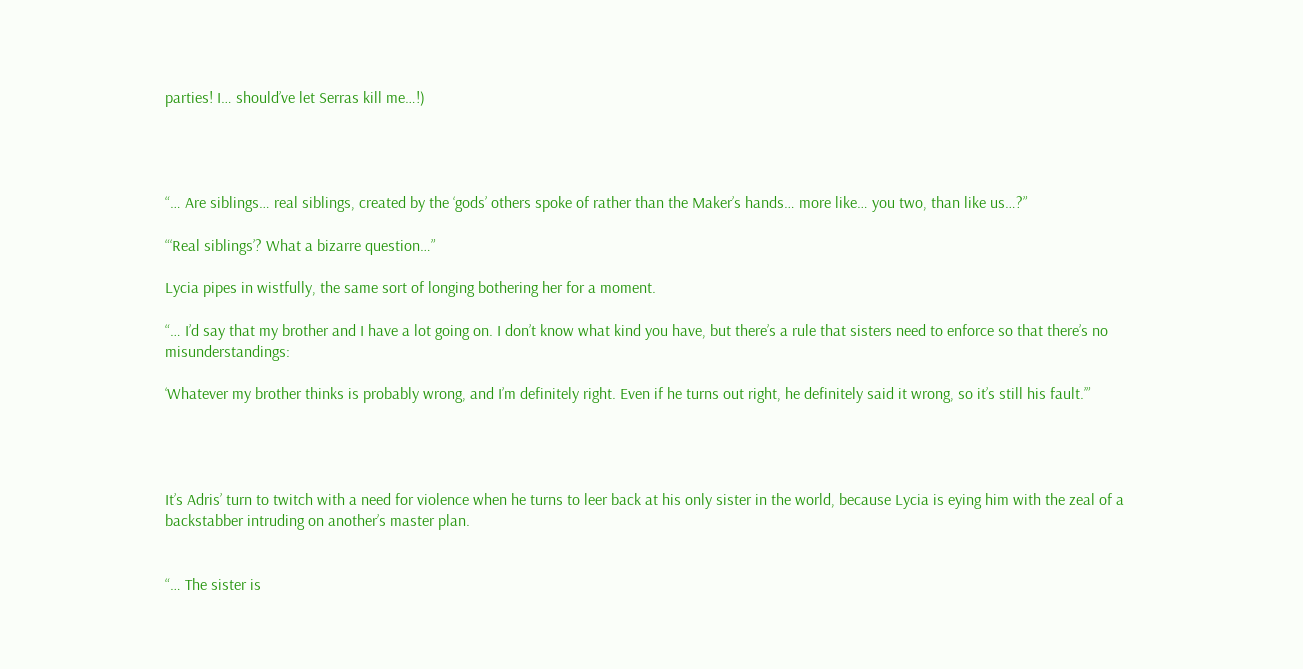parties! I… should’ve let Serras kill me…!)




“… Are siblings… real siblings, created by the ‘gods’ others spoke of rather than the Maker’s hands… more like… you two, than like us…?”

“‘Real siblings’? What a bizarre question…”

Lycia pipes in wistfully, the same sort of longing bothering her for a moment.

“… I’d say that my brother and I have a lot going on. I don’t know what kind you have, but there’s a rule that sisters need to enforce so that there’s no misunderstandings:

‘Whatever my brother thinks is probably wrong, and I’m definitely right. Even if he turns out right, he definitely said it wrong, so it’s still his fault.’”




It’s Adris’ turn to twitch with a need for violence when he turns to leer back at his only sister in the world, because Lycia is eying him with the zeal of a backstabber intruding on another’s master plan.


“… The sister is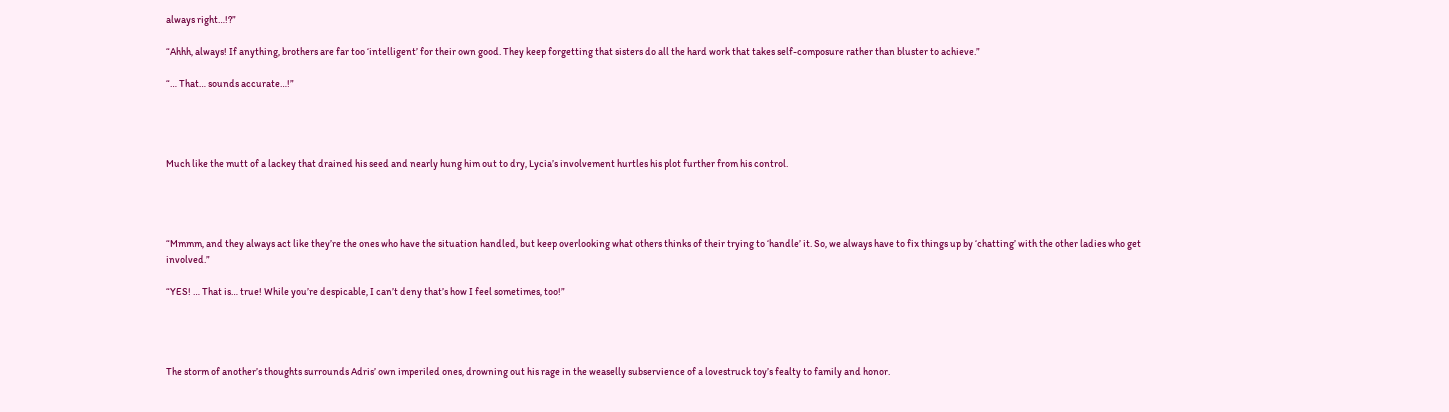always right…!?”

“Ahhh, always! If anything, brothers are far too ‘intelligent’ for their own good. They keep forgetting that sisters do all the hard work that takes self-composure rather than bluster to achieve.”

“… That… sounds accurate…!”




Much like the mutt of a lackey that drained his seed and nearly hung him out to dry, Lycia’s involvement hurtles his plot further from his control.




“Mmmm, and they always act like they’re the ones who have the situation handled, but keep overlooking what others thinks of their trying to ‘handle’ it. So, we always have to fix things up by ‘chatting’ with the other ladies who get involved.”

“YES! … That is… true! While you’re despicable, I can’t deny that’s how I feel sometimes, too!”




The storm of another’s thoughts surrounds Adris’ own imperiled ones, drowning out his rage in the weaselly subservience of a lovestruck toy’s fealty to family and honor.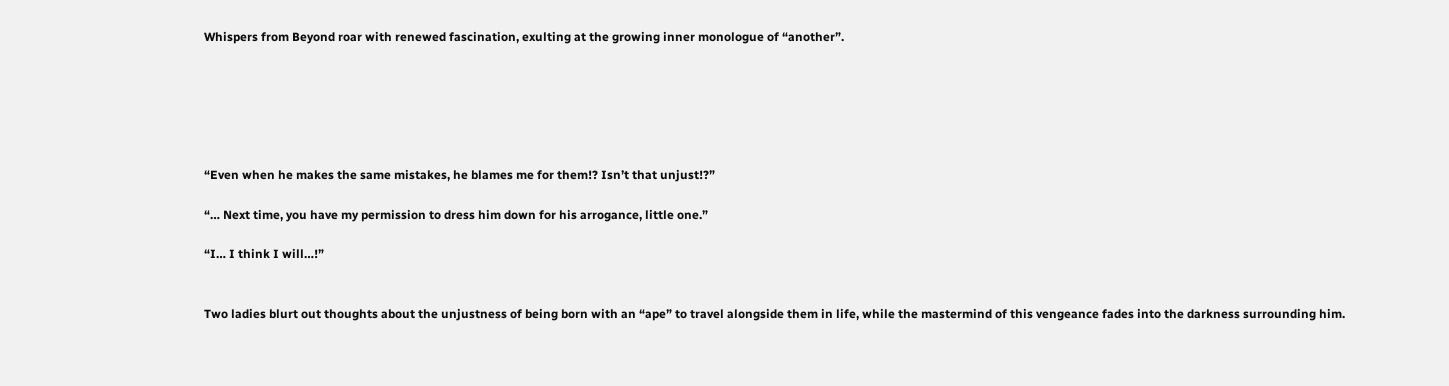Whispers from Beyond roar with renewed fascination, exulting at the growing inner monologue of “another”.






“Even when he makes the same mistakes, he blames me for them!? Isn’t that unjust!?”

“… Next time, you have my permission to dress him down for his arrogance, little one.”

“I… I think I will…!”


Two ladies blurt out thoughts about the unjustness of being born with an “ape” to travel alongside them in life, while the mastermind of this vengeance fades into the darkness surrounding him.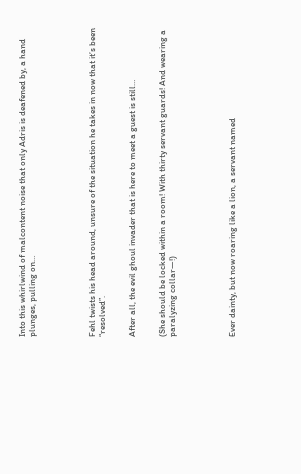Into this whirlwind of malcontent noise that only Adris is deafened by, a hand plunges, pulling on…





Fehl twists his head around, unsure of the situation he takes in now that it’s been “resolved”.


After all, the evil ghoul invader that is here to meet a guest is still…


(She should be locked within a room! With thirty servant guards! And wearing a paralyzing collar—!)





Ever dainty, but now roaring like a lion, a servant named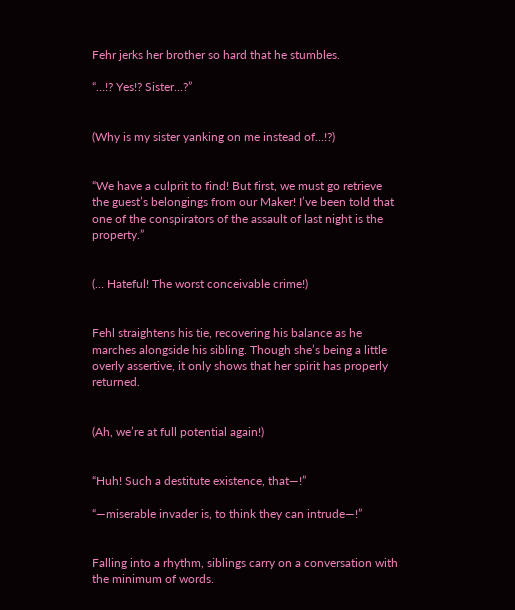Fehr jerks her brother so hard that he stumbles.

“…!? Yes!? Sister…?”


(Why is my sister yanking on me instead of…!?)


“We have a culprit to find! But first, we must go retrieve the guest’s belongings from our Maker! I’ve been told that one of the conspirators of the assault of last night is the property.”


(… Hateful! The worst conceivable crime!)


Fehl straightens his tie, recovering his balance as he marches alongside his sibling. Though she’s being a little overly assertive, it only shows that her spirit has properly returned.


(Ah, we’re at full potential again!)


“Huh! Such a destitute existence, that—!”

“—miserable invader is, to think they can intrude—!”


Falling into a rhythm, siblings carry on a conversation with the minimum of words.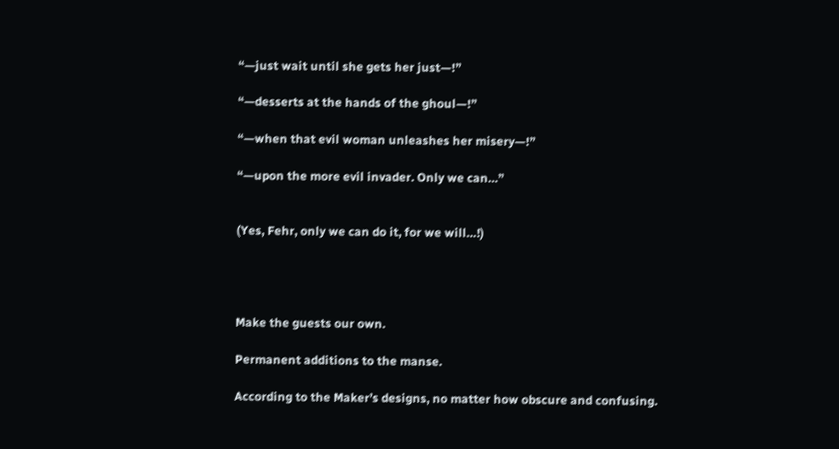“—just wait until she gets her just—!”

“—desserts at the hands of the ghoul—!”

“—when that evil woman unleashes her misery—!”

“—upon the more evil invader. Only we can…”


(Yes, Fehr, only we can do it, for we will…!)




Make the guests our own.

Permanent additions to the manse.

According to the Maker’s designs, no matter how obscure and confusing.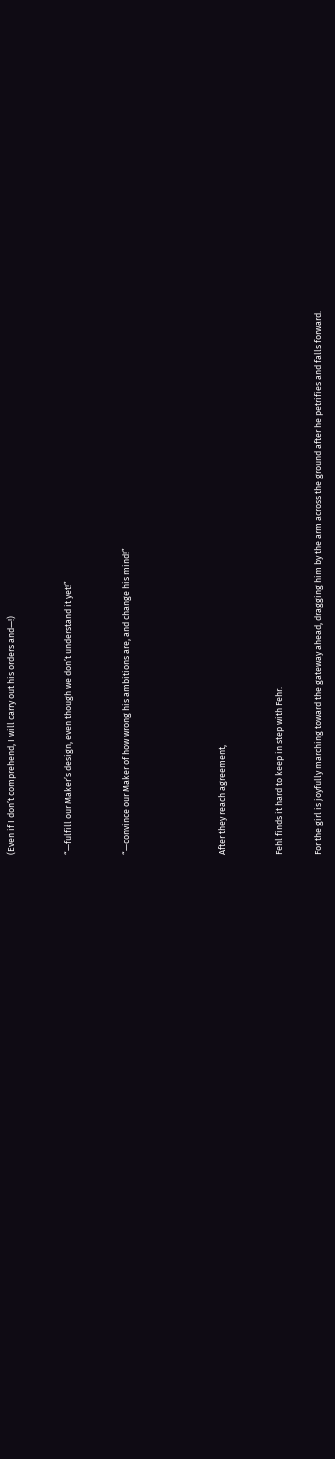(Even if I don’t comprehend, I will carry out his orders and—!)


“—fulfill our Maker’s design, even though we don’t understand it yet!”


“—convince our Maker of how wrong his ambitions are, and change his mind!”




After they reach agreement,


Fehl finds it hard to keep in step with Fehr.

For the girl is joyfully marching toward the gateway ahead, dragging him by the arm across the ground after he petrifies and falls forward.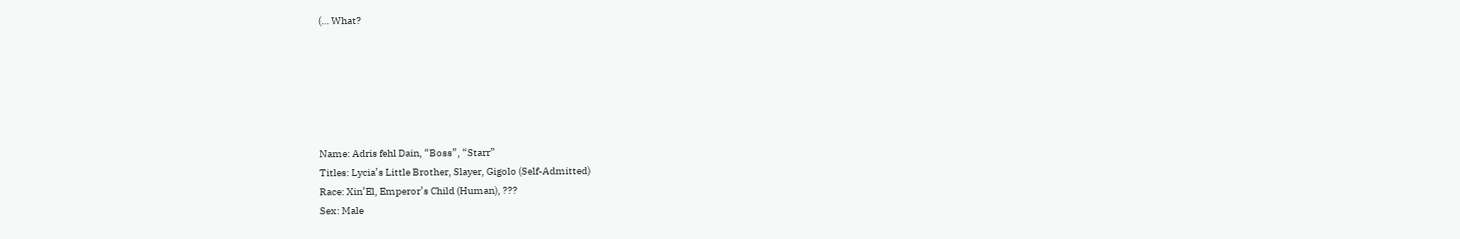(… What?






Name: Adris fehl Dain, “Boss”, “Starr”
Titles: Lycia’s Little Brother, Slayer, Gigolo (Self-Admitted)
Race: Xin’El, Emperor’s Child (Human), ???
Sex: Male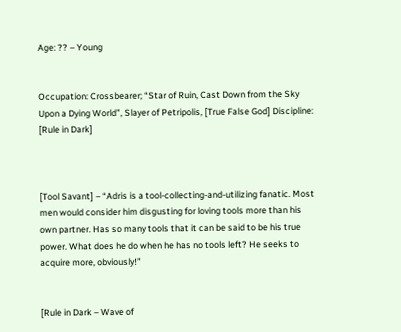Age: ?? – Young


Occupation: Crossbearer; “Star of Ruin, Cast Down from the Sky Upon a Dying World”, Slayer of Petripolis, [True False God] Discipline: [Rule in Dark]



[Tool Savant] – “Adris is a tool-collecting-and-utilizing fanatic. Most men would consider him disgusting for loving tools more than his own partner. Has so many tools that it can be said to be his true power. What does he do when he has no tools left? He seeks to acquire more, obviously!”


[Rule in Dark – Wave of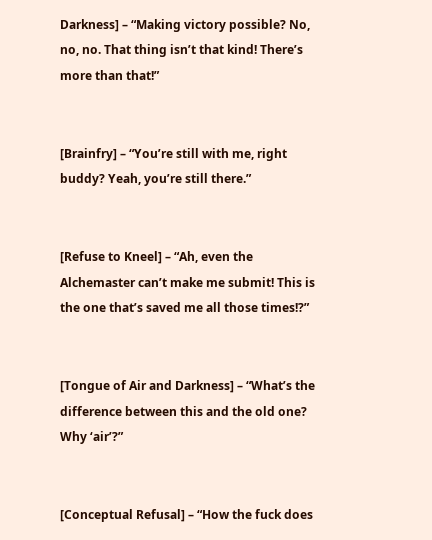Darkness] – “Making victory possible? No, no, no. That thing isn’t that kind! There’s more than that!”


[Brainfry] – “You’re still with me, right buddy? Yeah, you’re still there.”


[Refuse to Kneel] – “Ah, even the Alchemaster can’t make me submit! This is the one that’s saved me all those times!?”


[Tongue of Air and Darkness] – “What’s the difference between this and the old one? Why ‘air’?”


[Conceptual Refusal] – “How the fuck does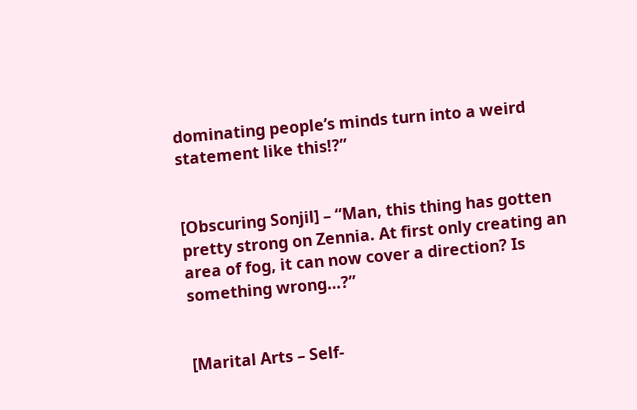dominating people’s minds turn into a weird statement like this!?”


[Obscuring Sonjil] – “Man, this thing has gotten pretty strong on Zennia. At first only creating an area of fog, it can now cover a direction? Is something wrong…?”


[Marital Arts – Self-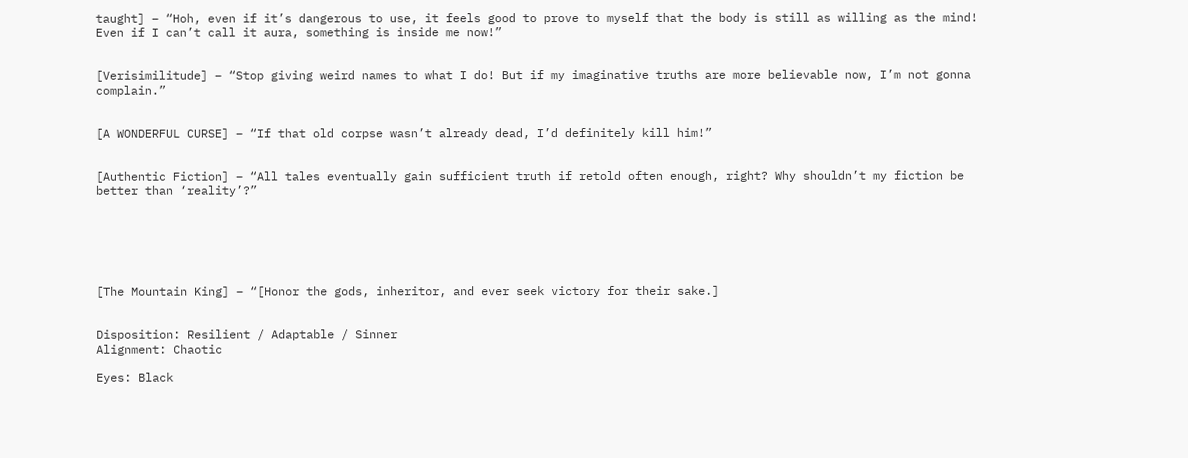taught] – “Hoh, even if it’s dangerous to use, it feels good to prove to myself that the body is still as willing as the mind! Even if I can’t call it aura, something is inside me now!”


[Verisimilitude] – “Stop giving weird names to what I do! But if my imaginative truths are more believable now, I’m not gonna complain.”


[A WONDERFUL CURSE] – “If that old corpse wasn’t already dead, I’d definitely kill him!”


[Authentic Fiction] – “All tales eventually gain sufficient truth if retold often enough, right? Why shouldn’t my fiction be better than ‘reality’?”






[The Mountain King] – “[Honor the gods, inheritor, and ever seek victory for their sake.]


Disposition: Resilient / Adaptable / Sinner
Alignment: Chaotic

Eyes: Black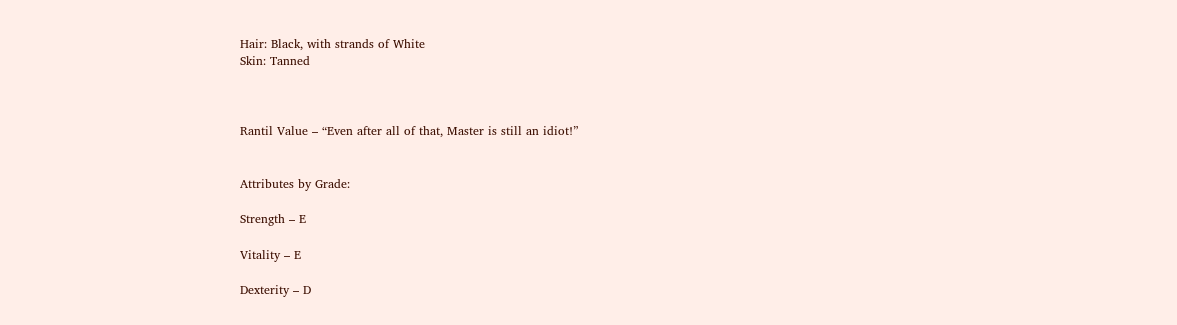Hair: Black, with strands of White
Skin: Tanned



Rantil Value – “Even after all of that, Master is still an idiot!”


Attributes by Grade:

Strength – E

Vitality – E

Dexterity – D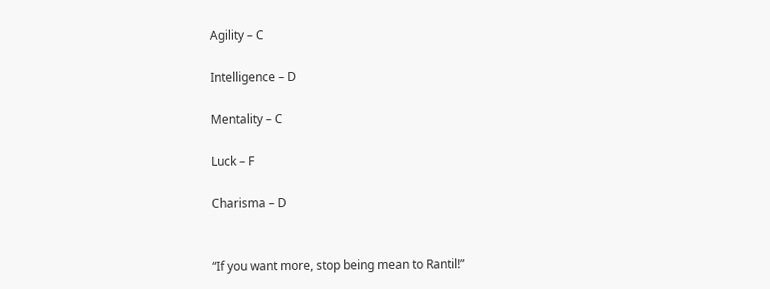Agility – C

Intelligence – D

Mentality – C

Luck – F

Charisma – D


“If you want more, stop being mean to Rantil!”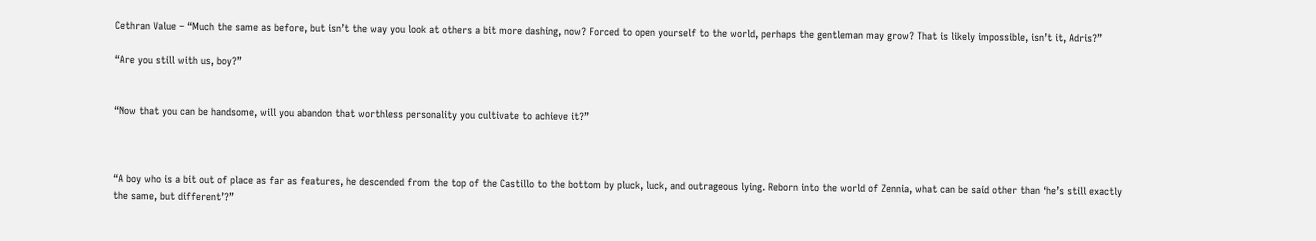Cethran Value – “Much the same as before, but isn’t the way you look at others a bit more dashing, now? Forced to open yourself to the world, perhaps the gentleman may grow? That is likely impossible, isn’t it, Adris?”

“Are you still with us, boy?”


“Now that you can be handsome, will you abandon that worthless personality you cultivate to achieve it?”



“A boy who is a bit out of place as far as features, he descended from the top of the Castillo to the bottom by pluck, luck, and outrageous lying. Reborn into the world of Zennia, what can be said other than ‘he’s still exactly the same, but different’?”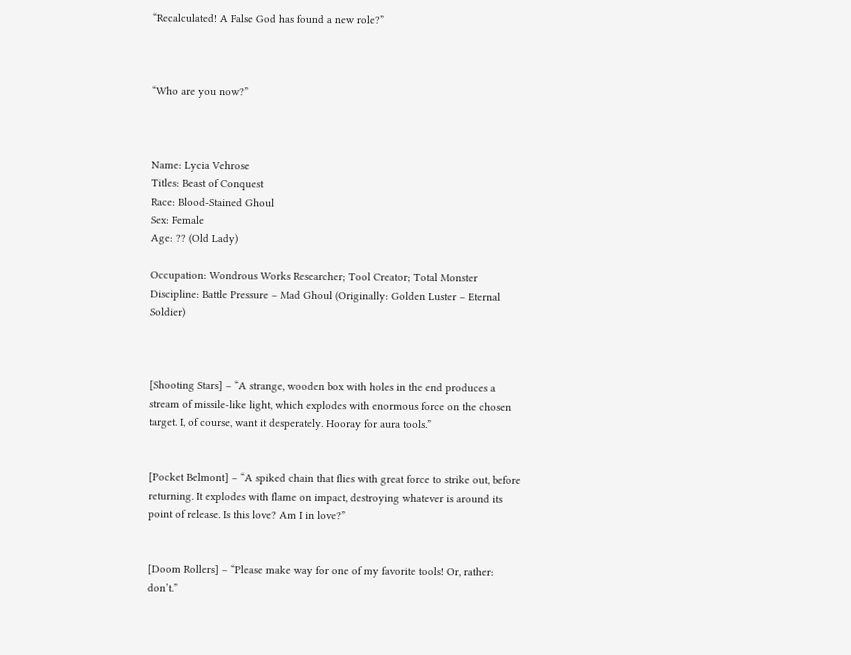“Recalculated! A False God has found a new role?”



“Who are you now?”



Name: Lycia Vehrose
Titles: Beast of Conquest
Race: Blood-Stained Ghoul
Sex: Female
Age: ?? (Old Lady)

Occupation: Wondrous Works Researcher; Tool Creator; Total Monster
Discipline: Battle Pressure – Mad Ghoul (Originally: Golden Luster – Eternal Soldier)



[Shooting Stars] – “A strange, wooden box with holes in the end produces a stream of missile-like light, which explodes with enormous force on the chosen target. I, of course, want it desperately. Hooray for aura tools.”


[Pocket Belmont] – “A spiked chain that flies with great force to strike out, before returning. It explodes with flame on impact, destroying whatever is around its point of release. Is this love? Am I in love?”


[Doom Rollers] – “Please make way for one of my favorite tools! Or, rather: don’t.”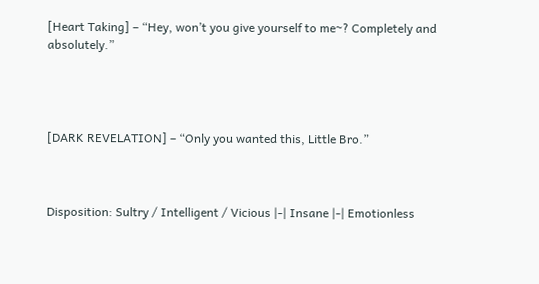[Heart Taking] – “Hey, won’t you give yourself to me~? Completely and absolutely.”




[DARK REVELATION] – “Only you wanted this, Little Bro.”



Disposition: Sultry / Intelligent / Vicious |-| Insane |-| Emotionless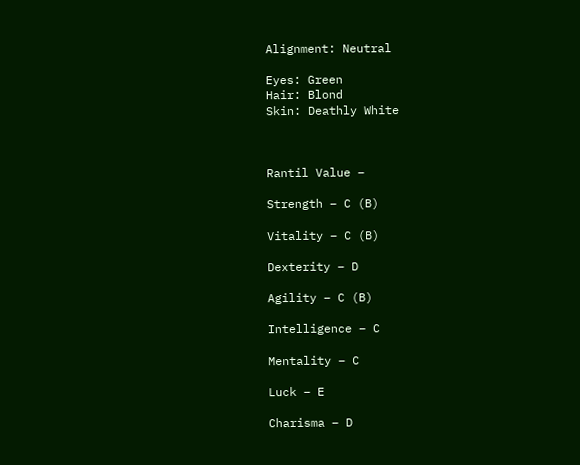Alignment: Neutral

Eyes: Green
Hair: Blond
Skin: Deathly White



Rantil Value –

Strength – C (B)

Vitality – C (B)

Dexterity – D

Agility – C (B)

Intelligence – C

Mentality – C

Luck – E

Charisma – D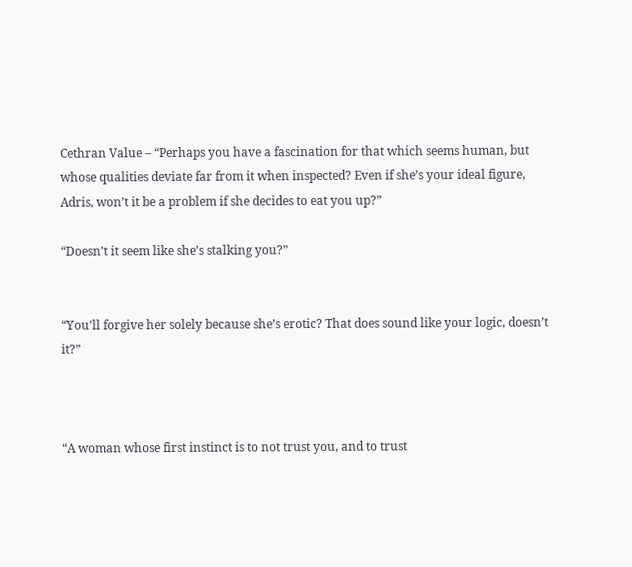Cethran Value – “Perhaps you have a fascination for that which seems human, but whose qualities deviate far from it when inspected? Even if she’s your ideal figure, Adris, won’t it be a problem if she decides to eat you up?”

“Doesn’t it seem like she’s stalking you?”


“You’ll forgive her solely because she’s erotic? That does sound like your logic, doesn’t it?”



“A woman whose first instinct is to not trust you, and to trust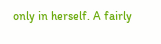only in herself. A fairly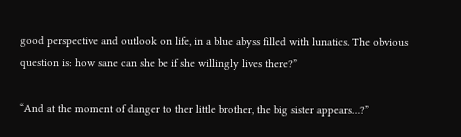good perspective and outlook on life, in a blue abyss filled with lunatics. The obvious question is: how sane can she be if she willingly lives there?”

“And at the moment of danger to ther little brother, the big sister appears…?”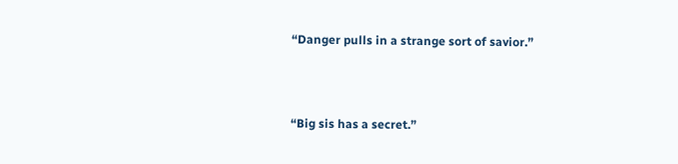“Danger pulls in a strange sort of savior.”



“Big sis has a secret.”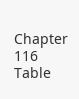Chapter 116         Table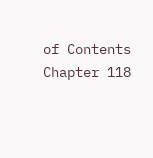of Contents          Chapter 118